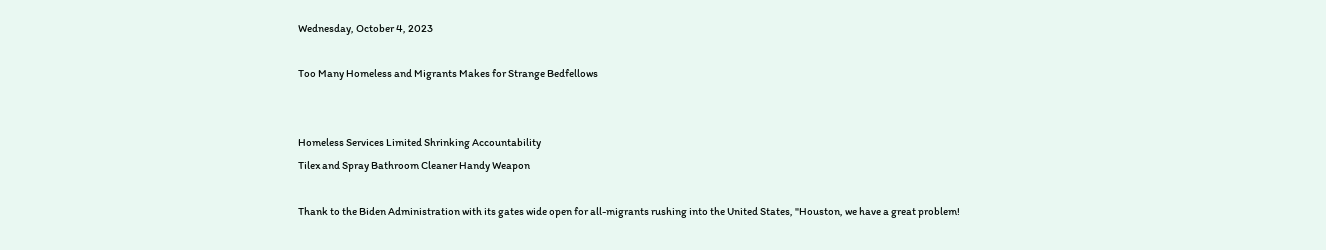Wednesday, October 4, 2023

Too Many Homeless and Migrants Makes for Strange Bedfellows


Homeless Services Limited Shrinking Accountability
Tilex and Spray Bathroom Cleaner Handy Weapon

Thank to the Biden Administration with its gates wide open for all-migrants rushing into the United States, "Houston, we have a great problem!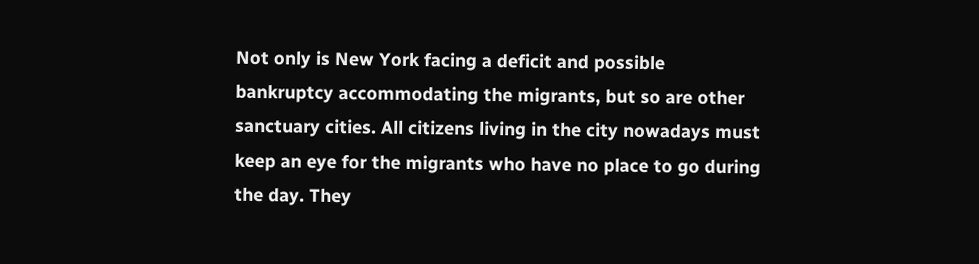Not only is New York facing a deficit and possible bankruptcy accommodating the migrants, but so are other sanctuary cities. All citizens living in the city nowadays must keep an eye for the migrants who have no place to go during the day. They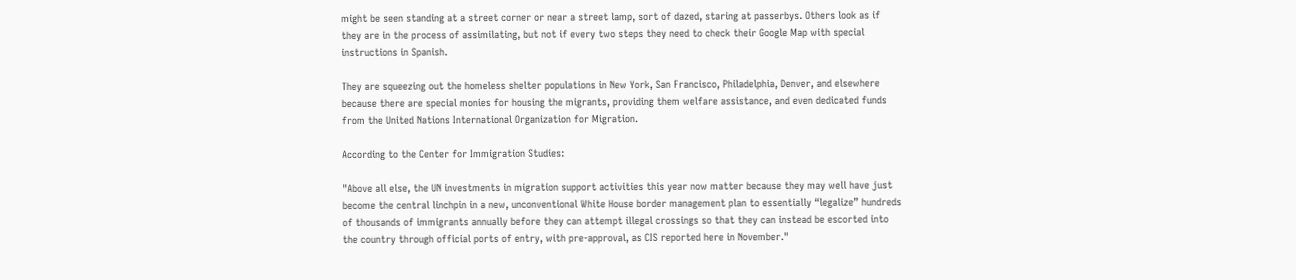might be seen standing at a street corner or near a street lamp, sort of dazed, staring at passerbys. Others look as if they are in the process of assimilating, but not if every two steps they need to check their Google Map with special instructions in Spanish.

They are squeezing out the homeless shelter populations in New York, San Francisco, Philadelphia, Denver, and elsewhere because there are special monies for housing the migrants, providing them welfare assistance, and even dedicated funds from the United Nations International Organization for Migration.

According to the Center for Immigration Studies:

"Above all else, the UN investments in migration support activities this year now matter because they may well have just become the central linchpin in a new, unconventional White House border management plan to essentially “legalize” hundreds of thousands of immigrants annually before they can attempt illegal crossings so that they can instead be escorted into the country through official ports of entry, with pre-approval, as CIS reported here in November."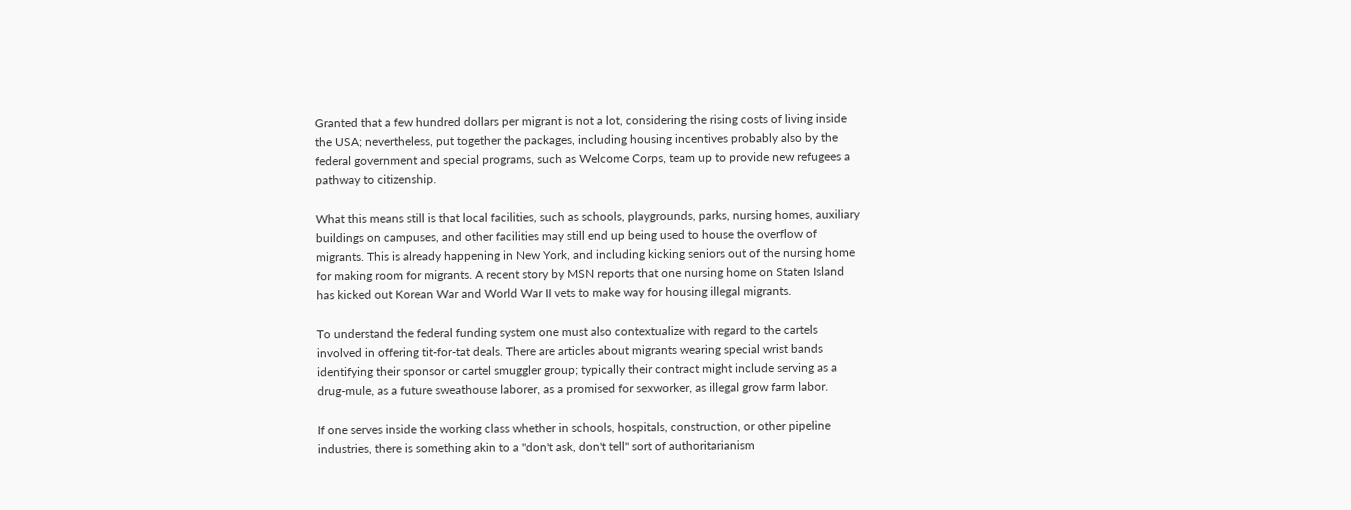Granted that a few hundred dollars per migrant is not a lot, considering the rising costs of living inside the USA; nevertheless, put together the packages, including housing incentives probably also by the federal government and special programs, such as Welcome Corps, team up to provide new refugees a pathway to citizenship.

What this means still is that local facilities, such as schools, playgrounds, parks, nursing homes, auxiliary buildings on campuses, and other facilities may still end up being used to house the overflow of migrants. This is already happening in New York, and including kicking seniors out of the nursing home for making room for migrants. A recent story by MSN reports that one nursing home on Staten Island has kicked out Korean War and World War II vets to make way for housing illegal migrants.

To understand the federal funding system one must also contextualize with regard to the cartels involved in offering tit-for-tat deals. There are articles about migrants wearing special wrist bands identifying their sponsor or cartel smuggler group; typically their contract might include serving as a drug-mule, as a future sweathouse laborer, as a promised for sexworker, as illegal grow farm labor.

If one serves inside the working class whether in schools, hospitals, construction, or other pipeline industries, there is something akin to a "don't ask, don't tell" sort of authoritarianism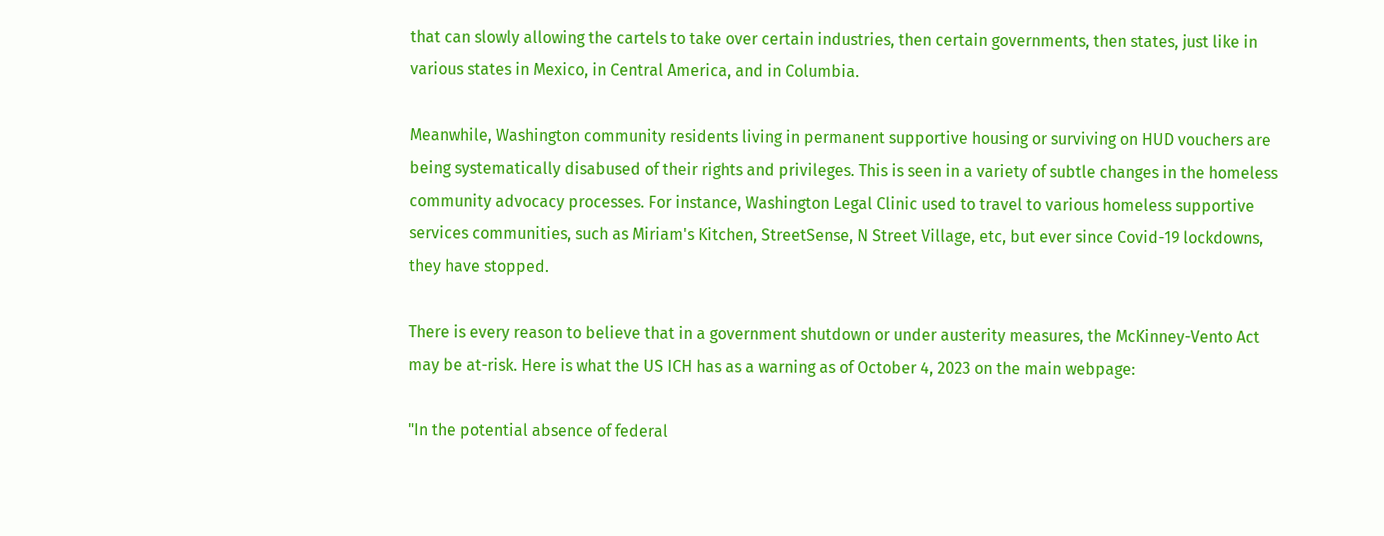that can slowly allowing the cartels to take over certain industries, then certain governments, then states, just like in various states in Mexico, in Central America, and in Columbia.

Meanwhile, Washington community residents living in permanent supportive housing or surviving on HUD vouchers are being systematically disabused of their rights and privileges. This is seen in a variety of subtle changes in the homeless community advocacy processes. For instance, Washington Legal Clinic used to travel to various homeless supportive services communities, such as Miriam's Kitchen, StreetSense, N Street Village, etc, but ever since Covid-19 lockdowns, they have stopped.

There is every reason to believe that in a government shutdown or under austerity measures, the McKinney-Vento Act may be at-risk. Here is what the US ICH has as a warning as of October 4, 2023 on the main webpage:

"In the potential absence of federal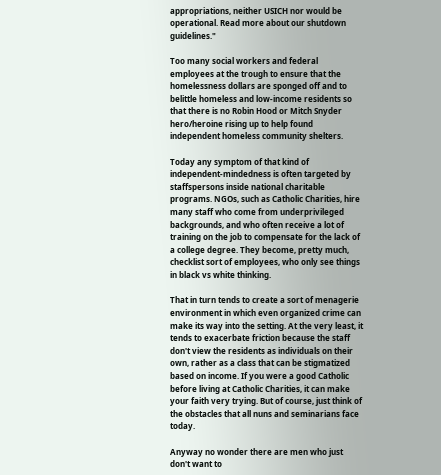appropriations, neither USICH nor would be operational. Read more about our shutdown guidelines."

Too many social workers and federal employees at the trough to ensure that the homelessness dollars are sponged off and to belittle homeless and low-income residents so that there is no Robin Hood or Mitch Snyder hero/heroine rising up to help found independent homeless community shelters.

Today any symptom of that kind of independent-mindedness is often targeted by staffspersons inside national charitable programs. NGOs, such as Catholic Charities, hire many staff who come from underprivileged backgrounds, and who often receive a lot of training on the job to compensate for the lack of a college degree. They become, pretty much, checklist sort of employees, who only see things in black vs white thinking.

That in turn tends to create a sort of menagerie environment in which even organized crime can make its way into the setting. At the very least, it tends to exacerbate friction because the staff don't view the residents as individuals on their own, rather as a class that can be stigmatized based on income. If you were a good Catholic before living at Catholic Charities, it can make your faith very trying. But of course, just think of the obstacles that all nuns and seminarians face today.

Anyway no wonder there are men who just don't want to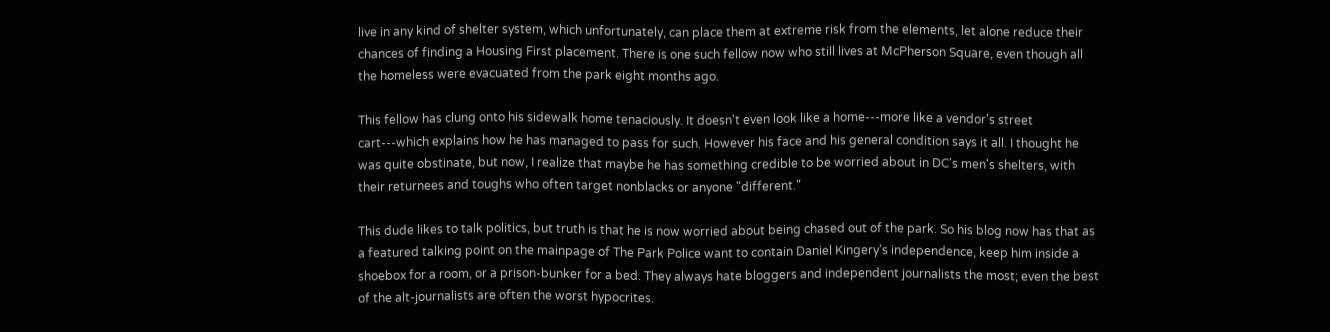live in any kind of shelter system, which unfortunately, can place them at extreme risk from the elements, let alone reduce their chances of finding a Housing First placement. There is one such fellow now who still lives at McPherson Square, even though all the homeless were evacuated from the park eight months ago.

This fellow has clung onto his sidewalk home tenaciously. It doesn't even look like a home---more like a vendor's street cart---which explains how he has managed to pass for such. However his face and his general condition says it all. I thought he was quite obstinate, but now, I realize that maybe he has something credible to be worried about in DC's men's shelters, with their returnees and toughs who often target nonblacks or anyone "different."

This dude likes to talk politics, but truth is that he is now worried about being chased out of the park. So his blog now has that as a featured talking point on the mainpage of The Park Police want to contain Daniel Kingery's independence, keep him inside a shoebox for a room, or a prison-bunker for a bed. They always hate bloggers and independent journalists the most; even the best of the alt-journalists are often the worst hypocrites.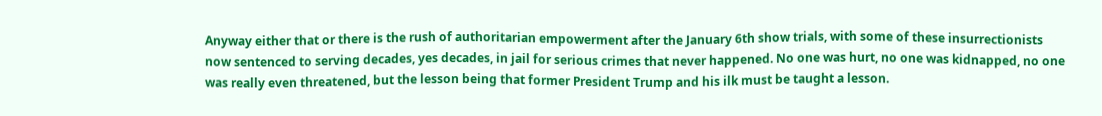Anyway either that or there is the rush of authoritarian empowerment after the January 6th show trials, with some of these insurrectionists now sentenced to serving decades, yes decades, in jail for serious crimes that never happened. No one was hurt, no one was kidnapped, no one was really even threatened, but the lesson being that former President Trump and his ilk must be taught a lesson.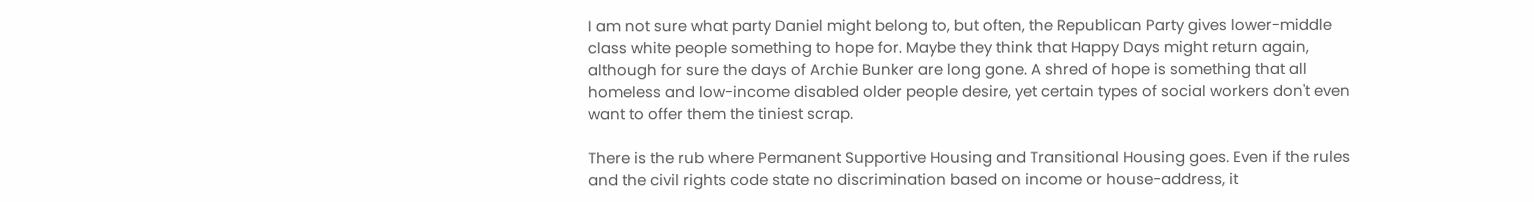I am not sure what party Daniel might belong to, but often, the Republican Party gives lower-middle class white people something to hope for. Maybe they think that Happy Days might return again, although for sure the days of Archie Bunker are long gone. A shred of hope is something that all homeless and low-income disabled older people desire, yet certain types of social workers don't even want to offer them the tiniest scrap.

There is the rub where Permanent Supportive Housing and Transitional Housing goes. Even if the rules and the civil rights code state no discrimination based on income or house-address, it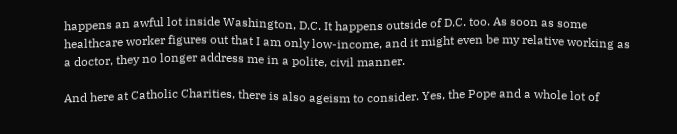happens an awful lot inside Washington, D.C. It happens outside of D.C. too. As soon as some healthcare worker figures out that I am only low-income, and it might even be my relative working as a doctor, they no longer address me in a polite, civil manner.

And here at Catholic Charities, there is also ageism to consider. Yes, the Pope and a whole lot of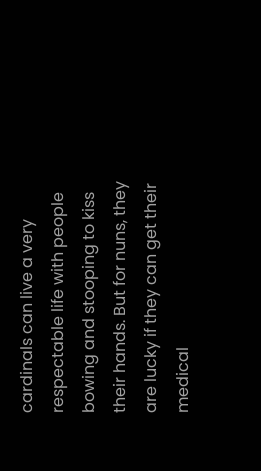cardinals can live a very respectable life with people bowing and stooping to kiss their hands. But for nuns, they are lucky if they can get their medical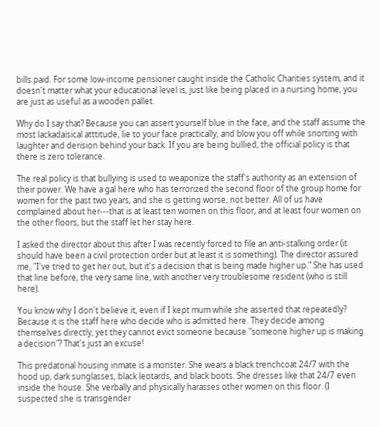bills paid. For some low-income pensioner caught inside the Catholic Charities system, and it doesn't matter what your educational level is, just like being placed in a nursing home, you are just as useful as a wooden pallet.

Why do I say that? Because you can assert yourself blue in the face, and the staff assume the most lackadaisical atttitude, lie to your face practically, and blow you off while snorting with laughter and derision behind your back. If you are being bullied, the official policy is that there is zero tolerance.

The real policy is that bullying is used to weaponize the staff's authority as an extension of their power. We have a gal here who has terrorized the second floor of the group home for women for the past two years, and she is getting worse, not better. All of us have complained about her---that is at least ten women on this floor, and at least four women on the other floors, but the staff let her stay here.

I asked the director about this after I was recently forced to file an anti-stalking order (it should have been a civil protection order but at least it is something). The director assured me, "I've tried to get her out, but it's a decision that is being made higher up." She has used that line before, the very same line, with another very troublesome resident (who is still here).

You know why I don't believe it, even if I kept mum while she asserted that repeatedly? Because it is the staff here who decide who is admitted here. They decide among themselves directly, yet they cannot evict someone because "someone higher up is making a decision"? That's just an excuse!

This predatorial housing inmate is a monster. She wears a black trenchcoat 24/7 with the hood up, dark sunglasses, black leotards, and black boots. She dresses like that 24/7 even inside the house. She verbally and physically harasses other women on this floor. (I suspected she is transgender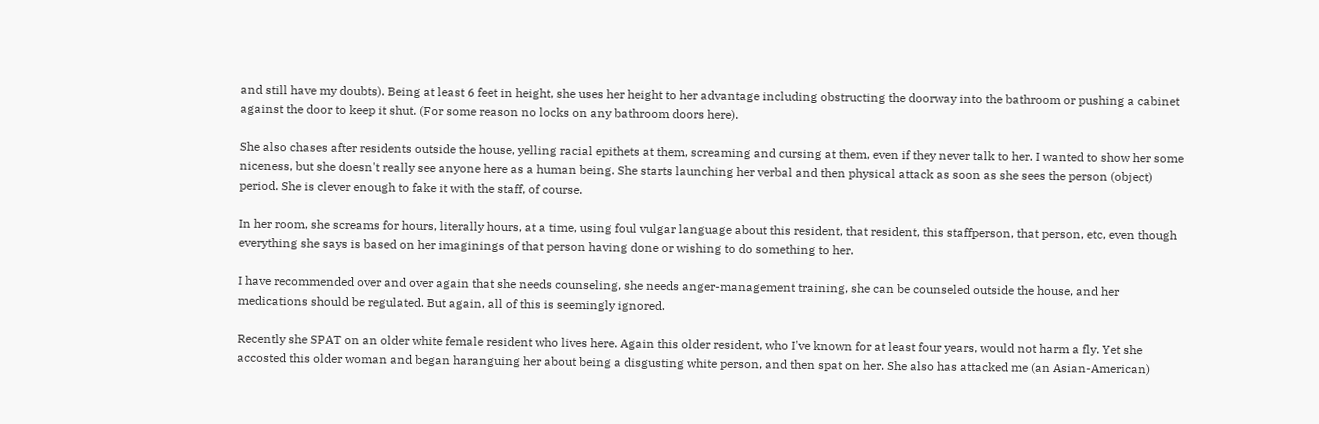and still have my doubts). Being at least 6 feet in height, she uses her height to her advantage including obstructing the doorway into the bathroom or pushing a cabinet against the door to keep it shut. (For some reason no locks on any bathroom doors here).

She also chases after residents outside the house, yelling racial epithets at them, screaming and cursing at them, even if they never talk to her. I wanted to show her some niceness, but she doesn't really see anyone here as a human being. She starts launching her verbal and then physical attack as soon as she sees the person (object) period. She is clever enough to fake it with the staff, of course.

In her room, she screams for hours, literally hours, at a time, using foul vulgar language about this resident, that resident, this staffperson, that person, etc, even though everything she says is based on her imaginings of that person having done or wishing to do something to her.

I have recommended over and over again that she needs counseling, she needs anger-management training, she can be counseled outside the house, and her medications should be regulated. But again, all of this is seemingly ignored.

Recently she SPAT on an older white female resident who lives here. Again this older resident, who I've known for at least four years, would not harm a fly. Yet she accosted this older woman and began haranguing her about being a disgusting white person, and then spat on her. She also has attacked me (an Asian-American)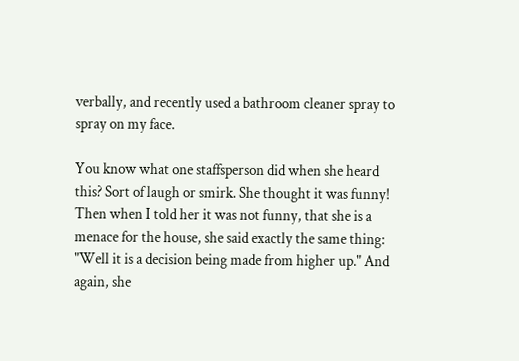verbally, and recently used a bathroom cleaner spray to spray on my face.

You know what one staffsperson did when she heard this? Sort of laugh or smirk. She thought it was funny! Then when I told her it was not funny, that she is a menace for the house, she said exactly the same thing: "Well it is a decision being made from higher up." And again, she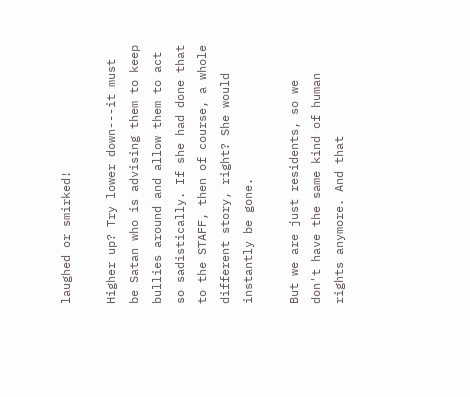laughed or smirked!

Higher up? Try lower down---it must be Satan who is advising them to keep bullies around and allow them to act so sadistically. If she had done that to the STAFF, then of course, a whole different story, right? She would instantly be gone.

But we are just residents, so we don't have the same kind of human rights anymore. And that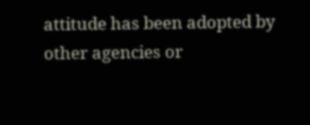attitude has been adopted by other agencies or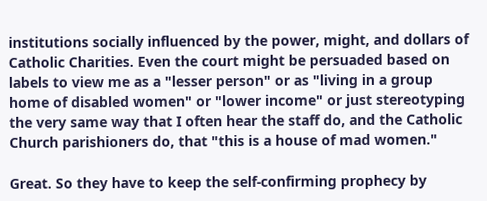institutions socially influenced by the power, might, and dollars of Catholic Charities. Even the court might be persuaded based on labels to view me as a "lesser person" or as "living in a group home of disabled women" or "lower income" or just stereotyping the very same way that I often hear the staff do, and the Catholic Church parishioners do, that "this is a house of mad women."

Great. So they have to keep the self-confirming prophecy by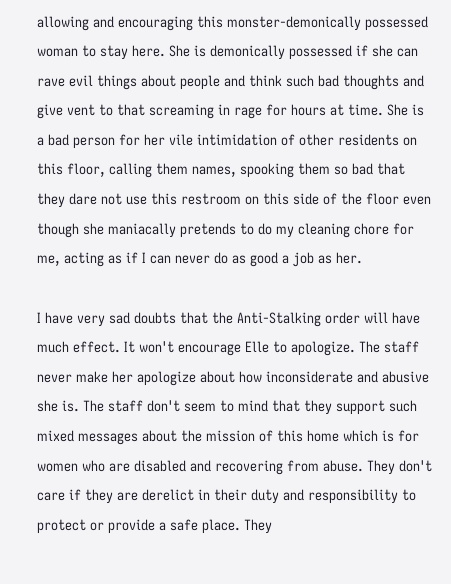allowing and encouraging this monster-demonically possessed woman to stay here. She is demonically possessed if she can rave evil things about people and think such bad thoughts and give vent to that screaming in rage for hours at time. She is a bad person for her vile intimidation of other residents on this floor, calling them names, spooking them so bad that they dare not use this restroom on this side of the floor even though she maniacally pretends to do my cleaning chore for me, acting as if I can never do as good a job as her.

I have very sad doubts that the Anti-Stalking order will have much effect. It won't encourage Elle to apologize. The staff never make her apologize about how inconsiderate and abusive she is. The staff don't seem to mind that they support such mixed messages about the mission of this home which is for women who are disabled and recovering from abuse. They don't care if they are derelict in their duty and responsibility to protect or provide a safe place. They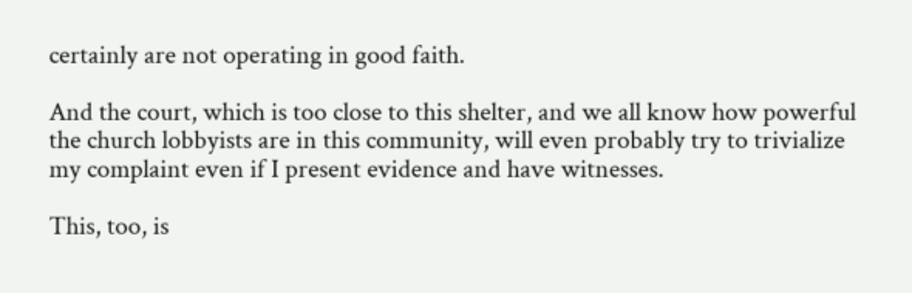certainly are not operating in good faith.

And the court, which is too close to this shelter, and we all know how powerful the church lobbyists are in this community, will even probably try to trivialize my complaint even if I present evidence and have witnesses.

This, too, is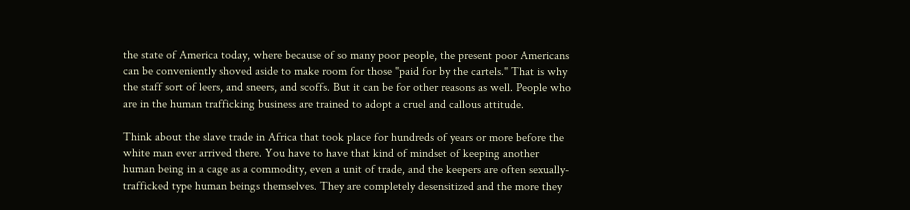the state of America today, where because of so many poor people, the present poor Americans can be conveniently shoved aside to make room for those "paid for by the cartels." That is why the staff sort of leers, and sneers, and scoffs. But it can be for other reasons as well. People who are in the human trafficking business are trained to adopt a cruel and callous attitude.

Think about the slave trade in Africa that took place for hundreds of years or more before the white man ever arrived there. You have to have that kind of mindset of keeping another human being in a cage as a commodity, even a unit of trade, and the keepers are often sexually-trafficked type human beings themselves. They are completely desensitized and the more they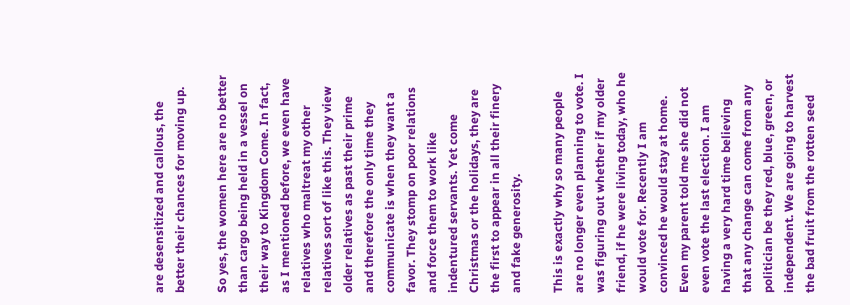are desensitized and callous, the better their chances for moving up.

So yes, the women here are no better than cargo being held in a vessel on their way to Kingdom Come. In fact, as I mentioned before, we even have relatives who maltreat my other relatives sort of like this. They view older relatives as past their prime and therefore the only time they communicate is when they want a favor. They stomp on poor relations and force them to work like indentured servants. Yet come Christmas or the holidays, they are the first to appear in all their finery and fake generosity.

This is exactly why so many people are no longer even planning to vote. I was figuring out whether if my older friend, if he were living today, who he would vote for. Recently I am convinced he would stay at home. Even my parent told me she did not even vote the last election. I am having a very hard time believing that any change can come from any politician be they red, blue, green, or independent. We are going to harvest the bad fruit from the rotten seed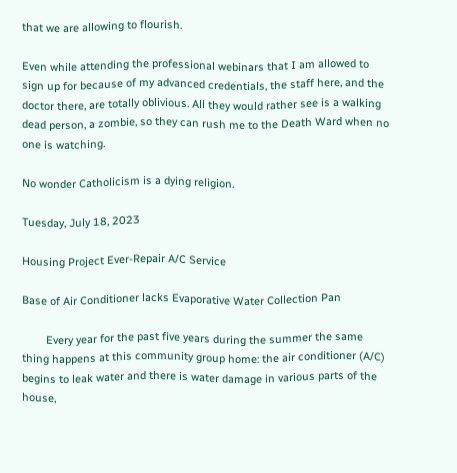that we are allowing to flourish.

Even while attending the professional webinars that I am allowed to sign up for because of my advanced credentials, the staff here, and the doctor there, are totally oblivious. All they would rather see is a walking dead person, a zombie, so they can rush me to the Death Ward when no one is watching.

No wonder Catholicism is a dying religion.

Tuesday, July 18, 2023

Housing Project Ever-Repair A/C Service

Base of Air Conditioner lacks Evaporative Water Collection Pan

        Every year for the past five years during the summer the same thing happens at this community group home: the air conditioner (A/C) begins to leak water and there is water damage in various parts of the house,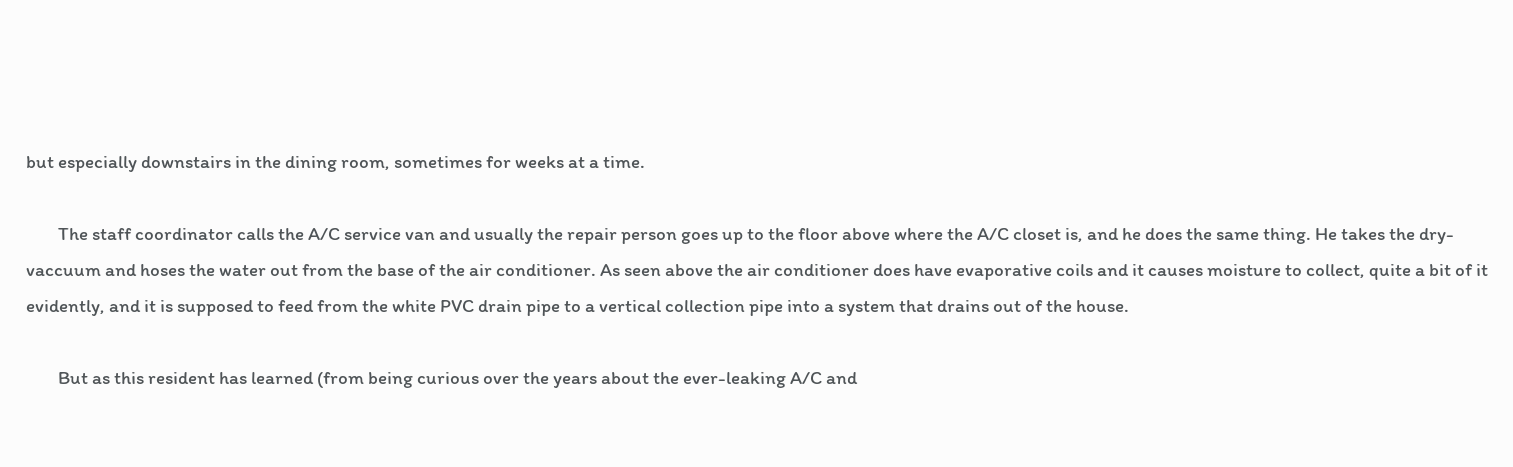but especially downstairs in the dining room, sometimes for weeks at a time.

        The staff coordinator calls the A/C service van and usually the repair person goes up to the floor above where the A/C closet is, and he does the same thing. He takes the dry-vaccuum and hoses the water out from the base of the air conditioner. As seen above the air conditioner does have evaporative coils and it causes moisture to collect, quite a bit of it evidently, and it is supposed to feed from the white PVC drain pipe to a vertical collection pipe into a system that drains out of the house.

        But as this resident has learned (from being curious over the years about the ever-leaking A/C and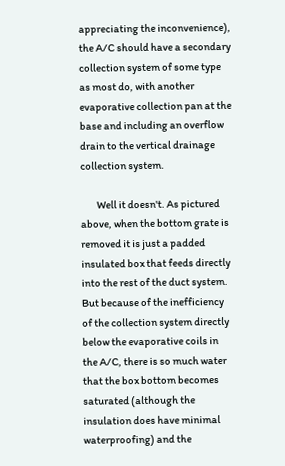appreciating the inconvenience), the A/C should have a secondary collection system of some type as most do, with another evaporative collection pan at the base and including an overflow drain to the vertical drainage collection system.

        Well it doesn't. As pictured above, when the bottom grate is removed it is just a padded insulated box that feeds directly into the rest of the duct system. But because of the inefficiency of the collection system directly below the evaporative coils in the A/C, there is so much water that the box bottom becomes saturated (although the insulation does have minimal waterproofing) and the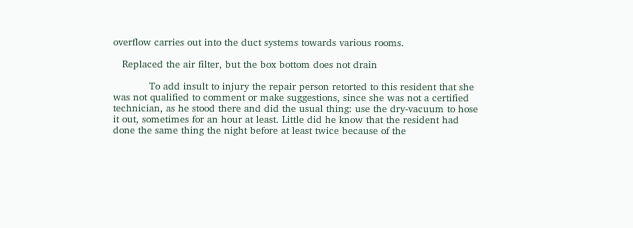overflow carries out into the duct systems towards various rooms.

   Replaced the air filter, but the box bottom does not drain

            To add insult to injury the repair person retorted to this resident that she was not qualified to comment or make suggestions, since she was not a certified technician, as he stood there and did the usual thing: use the dry-vacuum to hose it out, sometimes for an hour at least. Little did he know that the resident had done the same thing the night before at least twice because of the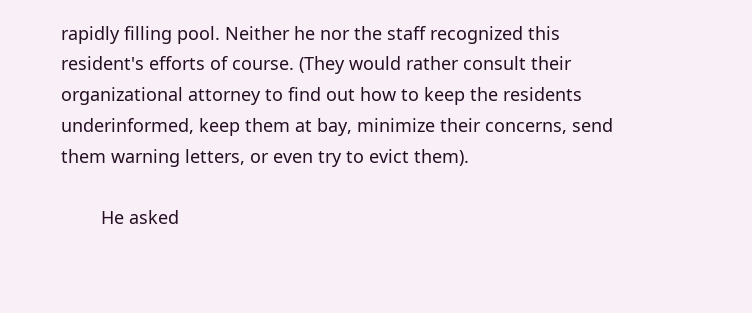rapidly filling pool. Neither he nor the staff recognized this resident's efforts of course. (They would rather consult their organizational attorney to find out how to keep the residents underinformed, keep them at bay, minimize their concerns, send them warning letters, or even try to evict them).

        He asked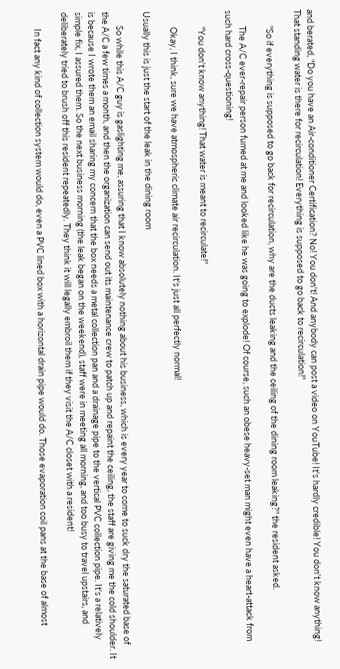and berated, "Do you have an Air-conditioner Certification? No! You don't! And anybody can post a video on YouTube! It's hardly credible! You don't know anything! That standing water is there for recirculation! Everything is supposed to go back to recirculation!"

        "So if everything is supposed to go back for recirculation, why are the ducts leaking and the ceiling of the dining room leaking?" the resident asked.

        The A/C ever-repair person fumed at me and looked like he was going to explode! Of course, such an obese heavy-set man might even have a heart-attack from such hard cross-questioning!

        "You don't know anything! That water is meant to recirculate!"

        Okay, I think, sure we have atmospheric climate air recirculation. It's just all perfectly normal!

Usually this is just the start of the leak in the dining room

       So while this A/C guy is gaslighting me, assuring that I know absolutely nothing about his business, which is every year to come to suck dry the saturated base of the A/C a few times a month, and then the organization can send out its maintenance crew to patch up and repaint the ceiling, the staff are giving me the cold shoulder. It is because I wrote them an email sharing my concern that the box needs a metal collection pan and a drainage pipe to the vertical PVC collection pipe. It's a relatively simple fix, I assured them. So the next business morning (the leak began on the weekend), staff were in meeting all morning, and too busy to travel upstairs, and deliberately tried to brush off this resident repeatedly. They think it will legally embroil them if they visit the A/C closet with a resident!

        In fact any kind of collection system would do, even a PVC lined box with a horizontal drain pipe would do. Those evaporation coil pans at the base of almost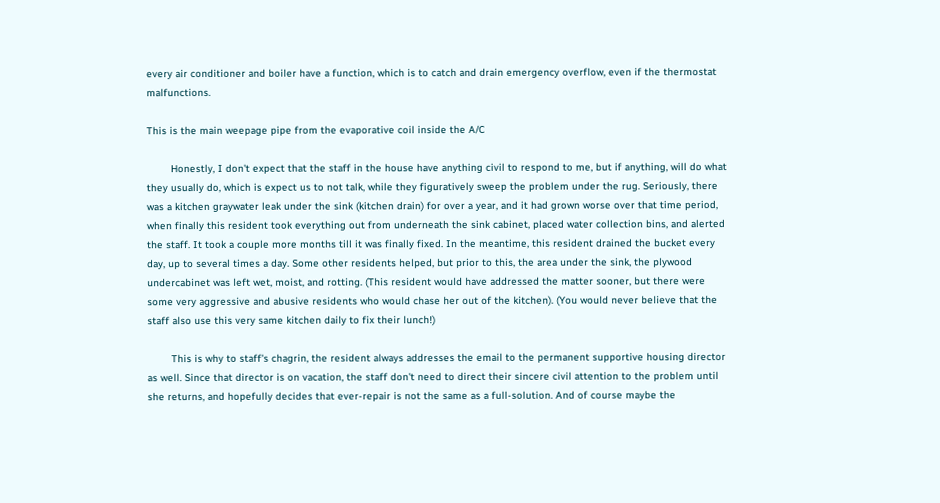every air conditioner and boiler have a function, which is to catch and drain emergency overflow, even if the thermostat malfunctions.

This is the main weepage pipe from the evaporative coil inside the A/C

        Honestly, I don't expect that the staff in the house have anything civil to respond to me, but if anything, will do what they usually do, which is expect us to not talk, while they figuratively sweep the problem under the rug. Seriously, there was a kitchen graywater leak under the sink (kitchen drain) for over a year, and it had grown worse over that time period, when finally this resident took everything out from underneath the sink cabinet, placed water collection bins, and alerted the staff. It took a couple more months till it was finally fixed. In the meantime, this resident drained the bucket every day, up to several times a day. Some other residents helped, but prior to this, the area under the sink, the plywood undercabinet was left wet, moist, and rotting. (This resident would have addressed the matter sooner, but there were some very aggressive and abusive residents who would chase her out of the kitchen). (You would never believe that the staff also use this very same kitchen daily to fix their lunch!)

        This is why to staff's chagrin, the resident always addresses the email to the permanent supportive housing director as well. Since that director is on vacation, the staff don't need to direct their sincere civil attention to the problem until she returns, and hopefully decides that ever-repair is not the same as a full-solution. And of course maybe the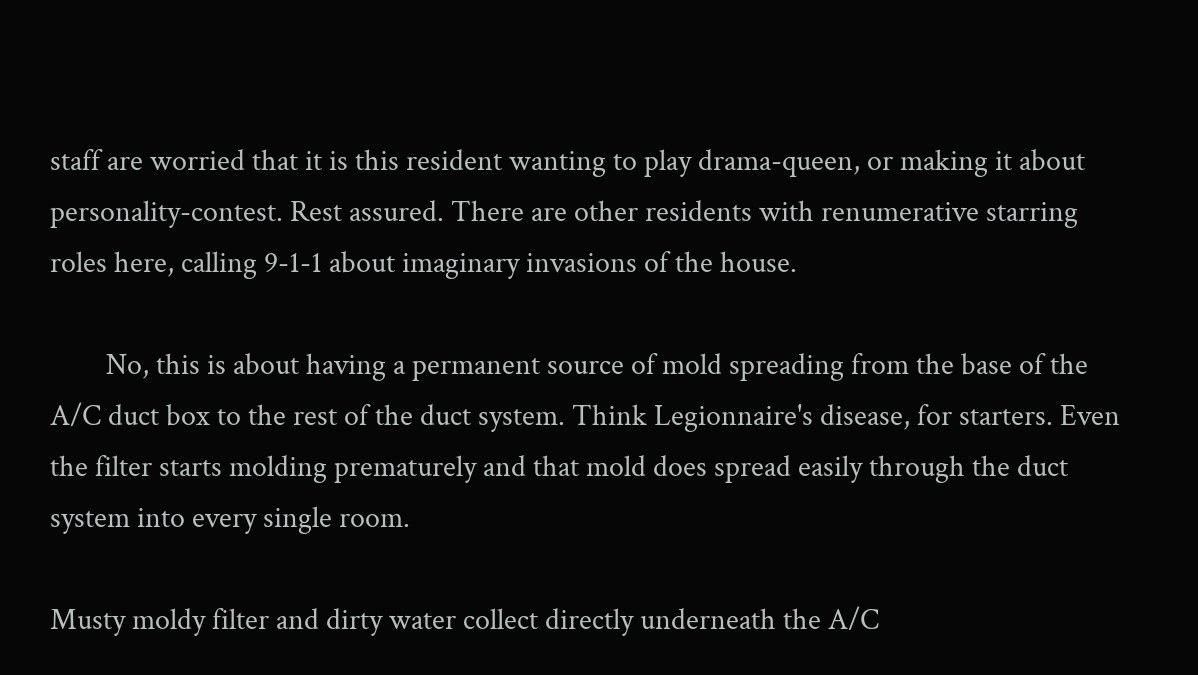staff are worried that it is this resident wanting to play drama-queen, or making it about personality-contest. Rest assured. There are other residents with renumerative starring roles here, calling 9-1-1 about imaginary invasions of the house.

        No, this is about having a permanent source of mold spreading from the base of the A/C duct box to the rest of the duct system. Think Legionnaire's disease, for starters. Even the filter starts molding prematurely and that mold does spread easily through the duct system into every single room.

Musty moldy filter and dirty water collect directly underneath the A/C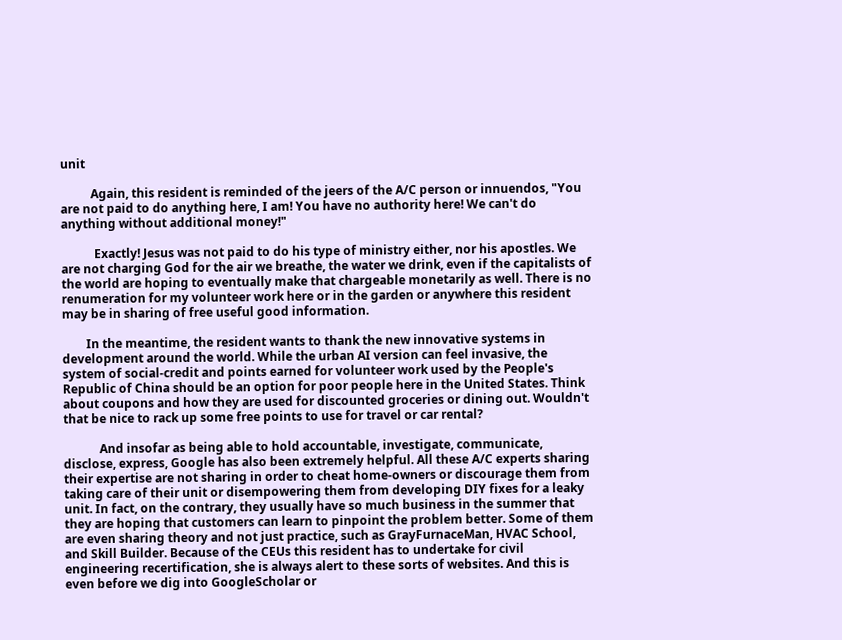unit

          Again, this resident is reminded of the jeers of the A/C person or innuendos, "You are not paid to do anything here, I am! You have no authority here! We can't do anything without additional money!"

           Exactly! Jesus was not paid to do his type of ministry either, nor his apostles. We are not charging God for the air we breathe, the water we drink, even if the capitalists of the world are hoping to eventually make that chargeable monetarily as well. There is no renumeration for my volunteer work here or in the garden or anywhere this resident may be in sharing of free useful good information.

        In the meantime, the resident wants to thank the new innovative systems in development around the world. While the urban AI version can feel invasive, the system of social-credit and points earned for volunteer work used by the People's Republic of China should be an option for poor people here in the United States. Think about coupons and how they are used for discounted groceries or dining out. Wouldn't that be nice to rack up some free points to use for travel or car rental?

            And insofar as being able to hold accountable, investigate, communicate, disclose, express, Google has also been extremely helpful. All these A/C experts sharing their expertise are not sharing in order to cheat home-owners or discourage them from taking care of their unit or disempowering them from developing DIY fixes for a leaky unit. In fact, on the contrary, they usually have so much business in the summer that they are hoping that customers can learn to pinpoint the problem better. Some of them are even sharing theory and not just practice, such as GrayFurnaceMan, HVAC School, and Skill Builder. Because of the CEUs this resident has to undertake for civil engineering recertification, she is always alert to these sorts of websites. And this is even before we dig into GoogleScholar or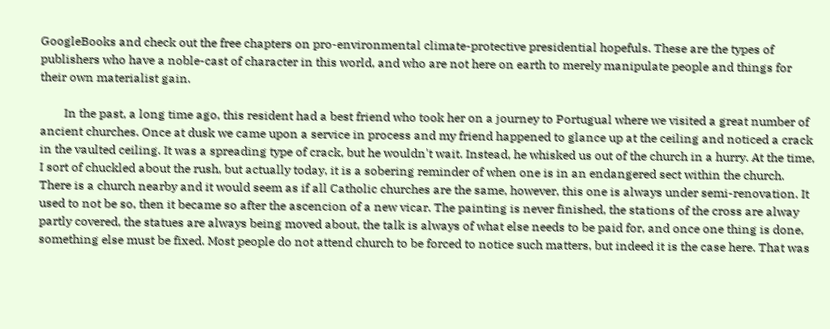GoogleBooks and check out the free chapters on pro-environmental climate-protective presidential hopefuls. These are the types of publishers who have a noble-cast of character in this world, and who are not here on earth to merely manipulate people and things for their own materialist gain.

        In the past, a long time ago, this resident had a best friend who took her on a journey to Portugual where we visited a great number of ancient churches. Once at dusk we came upon a service in process and my friend happened to glance up at the ceiling and noticed a crack in the vaulted ceiling. It was a spreading type of crack, but he wouldn't wait. Instead, he whisked us out of the church in a hurry. At the time, I sort of chuckled about the rush, but actually today, it is a sobering reminder of when one is in an endangered sect within the church. There is a church nearby and it would seem as if all Catholic churches are the same, however, this one is always under semi-renovation. It used to not be so, then it became so after the ascencion of a new vicar. The painting is never finished, the stations of the cross are alway partly covered, the statues are always being moved about, the talk is always of what else needs to be paid for, and once one thing is done, something else must be fixed. Most people do not attend church to be forced to notice such matters, but indeed it is the case here. That was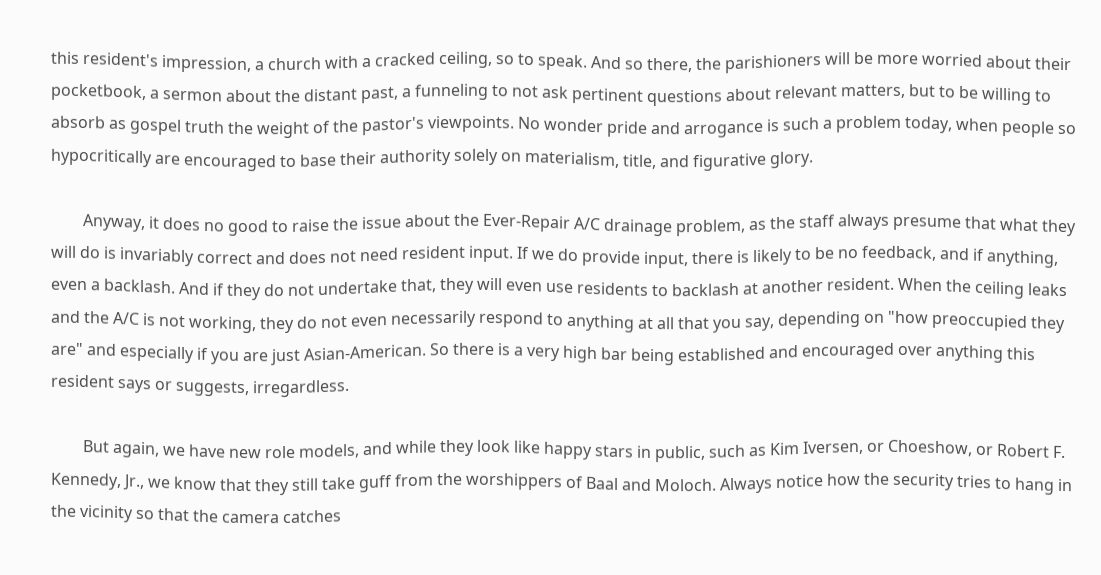this resident's impression, a church with a cracked ceiling, so to speak. And so there, the parishioners will be more worried about their pocketbook, a sermon about the distant past, a funneling to not ask pertinent questions about relevant matters, but to be willing to absorb as gospel truth the weight of the pastor's viewpoints. No wonder pride and arrogance is such a problem today, when people so hypocritically are encouraged to base their authority solely on materialism, title, and figurative glory.

        Anyway, it does no good to raise the issue about the Ever-Repair A/C drainage problem, as the staff always presume that what they will do is invariably correct and does not need resident input. If we do provide input, there is likely to be no feedback, and if anything, even a backlash. And if they do not undertake that, they will even use residents to backlash at another resident. When the ceiling leaks and the A/C is not working, they do not even necessarily respond to anything at all that you say, depending on "how preoccupied they are" and especially if you are just Asian-American. So there is a very high bar being established and encouraged over anything this resident says or suggests, irregardless.

        But again, we have new role models, and while they look like happy stars in public, such as Kim Iversen, or Choeshow, or Robert F. Kennedy, Jr., we know that they still take guff from the worshippers of Baal and Moloch. Always notice how the security tries to hang in the vicinity so that the camera catches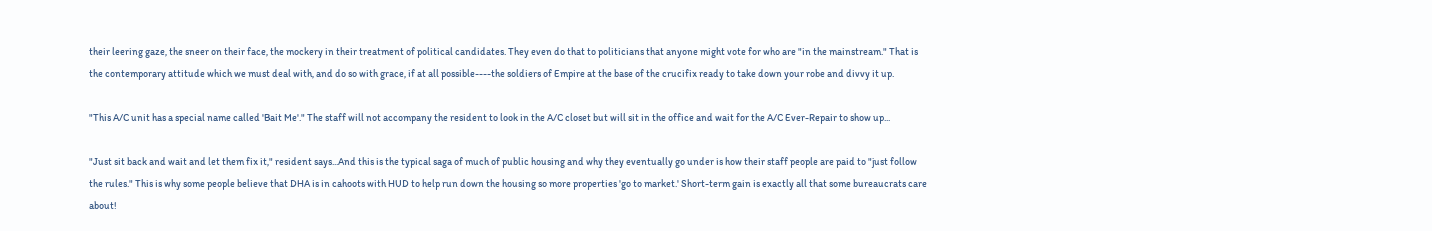their leering gaze, the sneer on their face, the mockery in their treatment of political candidates. They even do that to politicians that anyone might vote for who are "in the mainstream." That is the contemporary attitude which we must deal with, and do so with grace, if at all possible----the soldiers of Empire at the base of the crucifix ready to take down your robe and divvy it up.

"This A/C unit has a special name called 'Bait Me'." The staff will not accompany the resident to look in the A/C closet but will sit in the office and wait for the A/C Ever-Repair to show up...

"Just sit back and wait and let them fix it," resident says...And this is the typical saga of much of public housing and why they eventually go under is how their staff people are paid to "just follow the rules." This is why some people believe that DHA is in cahoots with HUD to help run down the housing so more properties 'go to market.' Short-term gain is exactly all that some bureaucrats care about!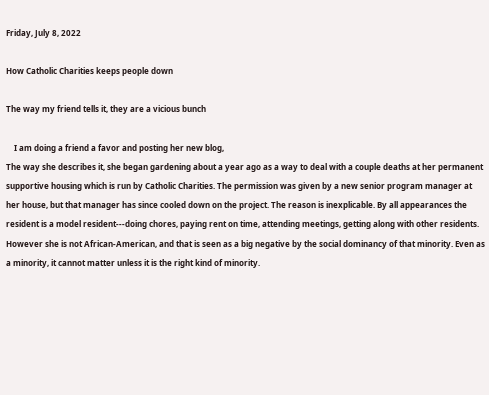Friday, July 8, 2022

How Catholic Charities keeps people down

The way my friend tells it, they are a vicious bunch

    I am doing a friend a favor and posting her new blog,
The way she describes it, she began gardening about a year ago as a way to deal with a couple deaths at her permanent supportive housing which is run by Catholic Charities. The permission was given by a new senior program manager at her house, but that manager has since cooled down on the project. The reason is inexplicable. By all appearances the resident is a model resident---doing chores, paying rent on time, attending meetings, getting along with other residents. However she is not African-American, and that is seen as a big negative by the social dominancy of that minority. Even as a minority, it cannot matter unless it is the right kind of minority.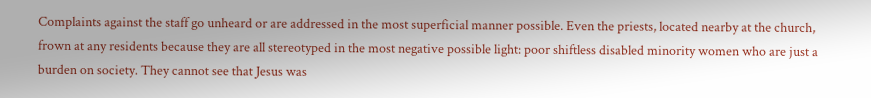Complaints against the staff go unheard or are addressed in the most superficial manner possible. Even the priests, located nearby at the church, frown at any residents because they are all stereotyped in the most negative possible light: poor shiftless disabled minority women who are just a burden on society. They cannot see that Jesus was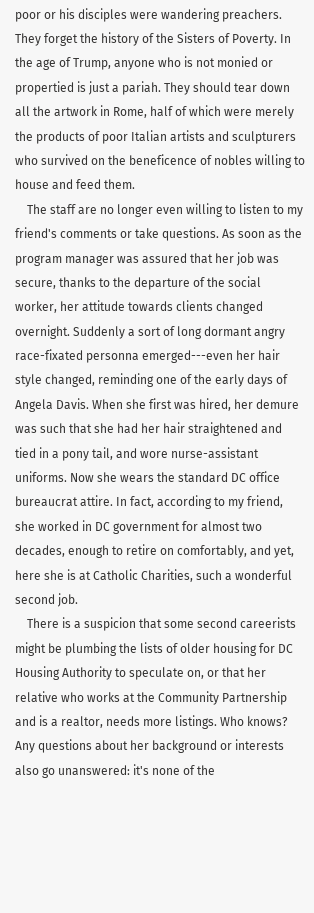poor or his disciples were wandering preachers. They forget the history of the Sisters of Poverty. In the age of Trump, anyone who is not monied or propertied is just a pariah. They should tear down all the artwork in Rome, half of which were merely the products of poor Italian artists and sculpturers who survived on the beneficence of nobles willing to house and feed them.
    The staff are no longer even willing to listen to my friend's comments or take questions. As soon as the program manager was assured that her job was secure, thanks to the departure of the social worker, her attitude towards clients changed overnight. Suddenly a sort of long dormant angry race-fixated personna emerged---even her hair style changed, reminding one of the early days of Angela Davis. When she first was hired, her demure was such that she had her hair straightened and tied in a pony tail, and wore nurse-assistant uniforms. Now she wears the standard DC office bureaucrat attire. In fact, according to my friend, she worked in DC government for almost two decades, enough to retire on comfortably, and yet, here she is at Catholic Charities, such a wonderful second job.
    There is a suspicion that some second careerists might be plumbing the lists of older housing for DC Housing Authority to speculate on, or that her relative who works at the Community Partnership and is a realtor, needs more listings. Who knows? Any questions about her background or interests also go unanswered: it's none of the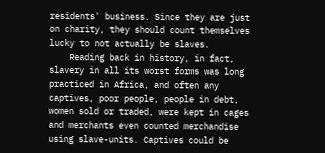residents' business. Since they are just on charity, they should count themselves lucky to not actually be slaves.
    Reading back in history, in fact, slavery in all its worst forms was long practiced in Africa, and often any captives, poor people, people in debt, women sold or traded, were kept in cages and merchants even counted merchandise using slave-units. Captives could be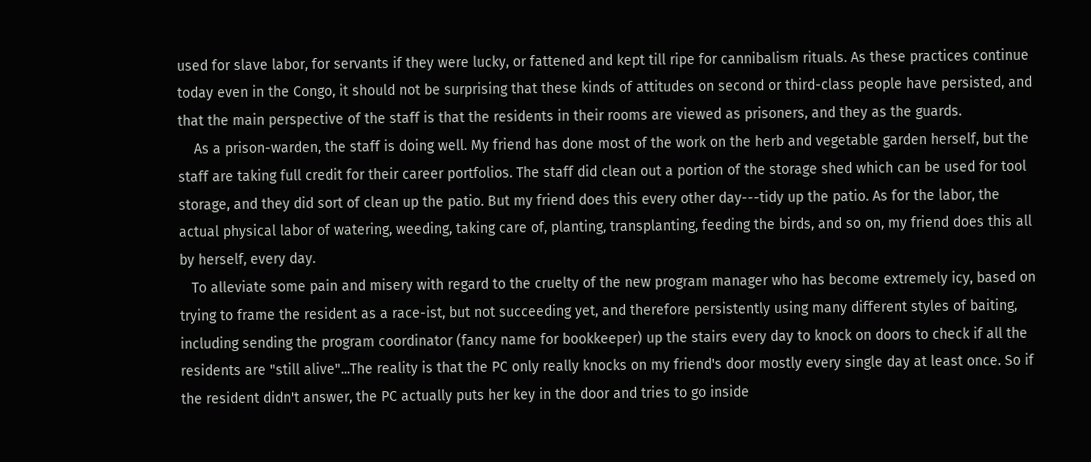used for slave labor, for servants if they were lucky, or fattened and kept till ripe for cannibalism rituals. As these practices continue today even in the Congo, it should not be surprising that these kinds of attitudes on second or third-class people have persisted, and that the main perspective of the staff is that the residents in their rooms are viewed as prisoners, and they as the guards.
    As a prison-warden, the staff is doing well. My friend has done most of the work on the herb and vegetable garden herself, but the staff are taking full credit for their career portfolios. The staff did clean out a portion of the storage shed which can be used for tool storage, and they did sort of clean up the patio. But my friend does this every other day---tidy up the patio. As for the labor, the actual physical labor of watering, weeding, taking care of, planting, transplanting, feeding the birds, and so on, my friend does this all by herself, every day.
   To alleviate some pain and misery with regard to the cruelty of the new program manager who has become extremely icy, based on trying to frame the resident as a race-ist, but not succeeding yet, and therefore persistently using many different styles of baiting, including sending the program coordinator (fancy name for bookkeeper) up the stairs every day to knock on doors to check if all the residents are "still alive"...The reality is that the PC only really knocks on my friend's door mostly every single day at least once. So if the resident didn't answer, the PC actually puts her key in the door and tries to go inside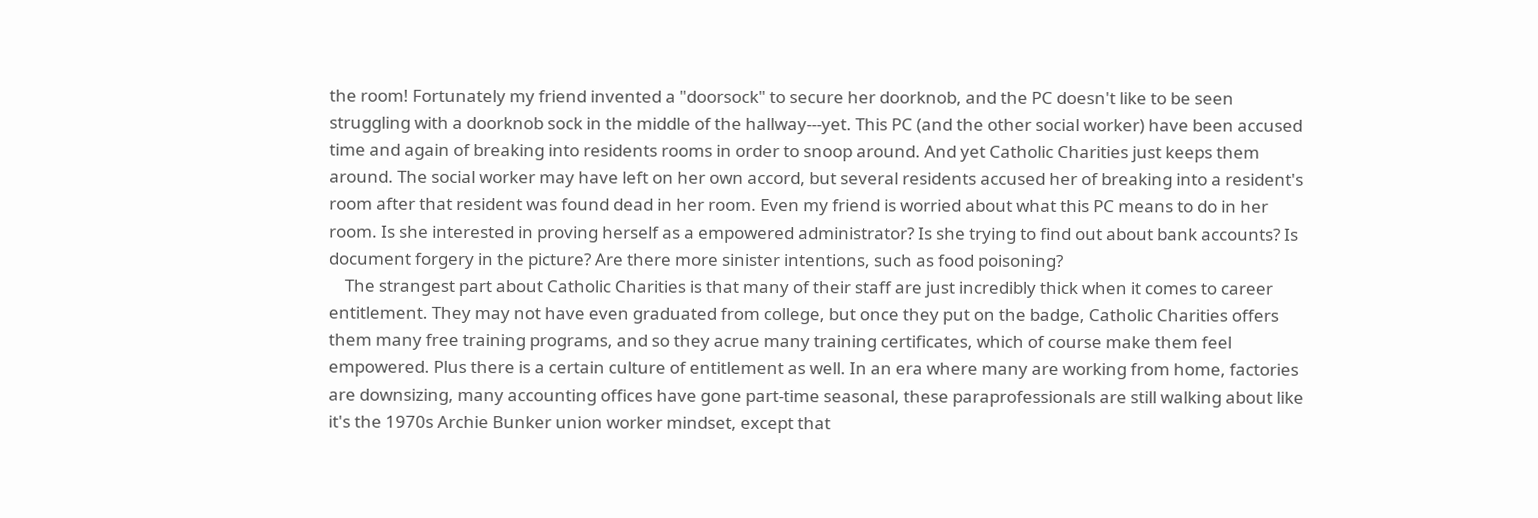the room! Fortunately my friend invented a "doorsock" to secure her doorknob, and the PC doesn't like to be seen struggling with a doorknob sock in the middle of the hallway---yet. This PC (and the other social worker) have been accused time and again of breaking into residents rooms in order to snoop around. And yet Catholic Charities just keeps them around. The social worker may have left on her own accord, but several residents accused her of breaking into a resident's room after that resident was found dead in her room. Even my friend is worried about what this PC means to do in her room. Is she interested in proving herself as a empowered administrator? Is she trying to find out about bank accounts? Is document forgery in the picture? Are there more sinister intentions, such as food poisoning?
    The strangest part about Catholic Charities is that many of their staff are just incredibly thick when it comes to career entitlement. They may not have even graduated from college, but once they put on the badge, Catholic Charities offers them many free training programs, and so they acrue many training certificates, which of course make them feel empowered. Plus there is a certain culture of entitlement as well. In an era where many are working from home, factories are downsizing, many accounting offices have gone part-time seasonal, these paraprofessionals are still walking about like it's the 1970s Archie Bunker union worker mindset, except that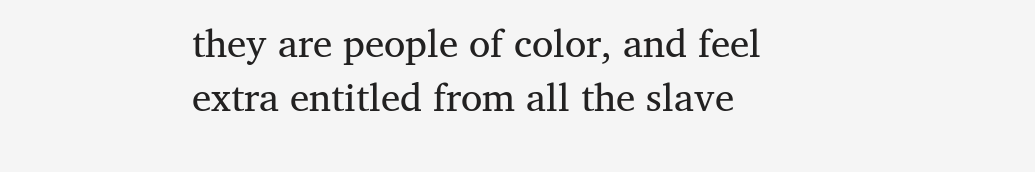they are people of color, and feel extra entitled from all the slave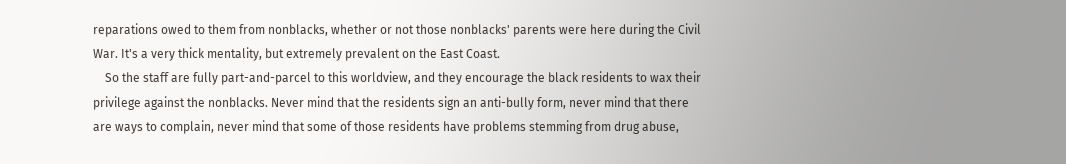reparations owed to them from nonblacks, whether or not those nonblacks' parents were here during the Civil War. It's a very thick mentality, but extremely prevalent on the East Coast.
    So the staff are fully part-and-parcel to this worldview, and they encourage the black residents to wax their privilege against the nonblacks. Never mind that the residents sign an anti-bully form, never mind that there are ways to complain, never mind that some of those residents have problems stemming from drug abuse,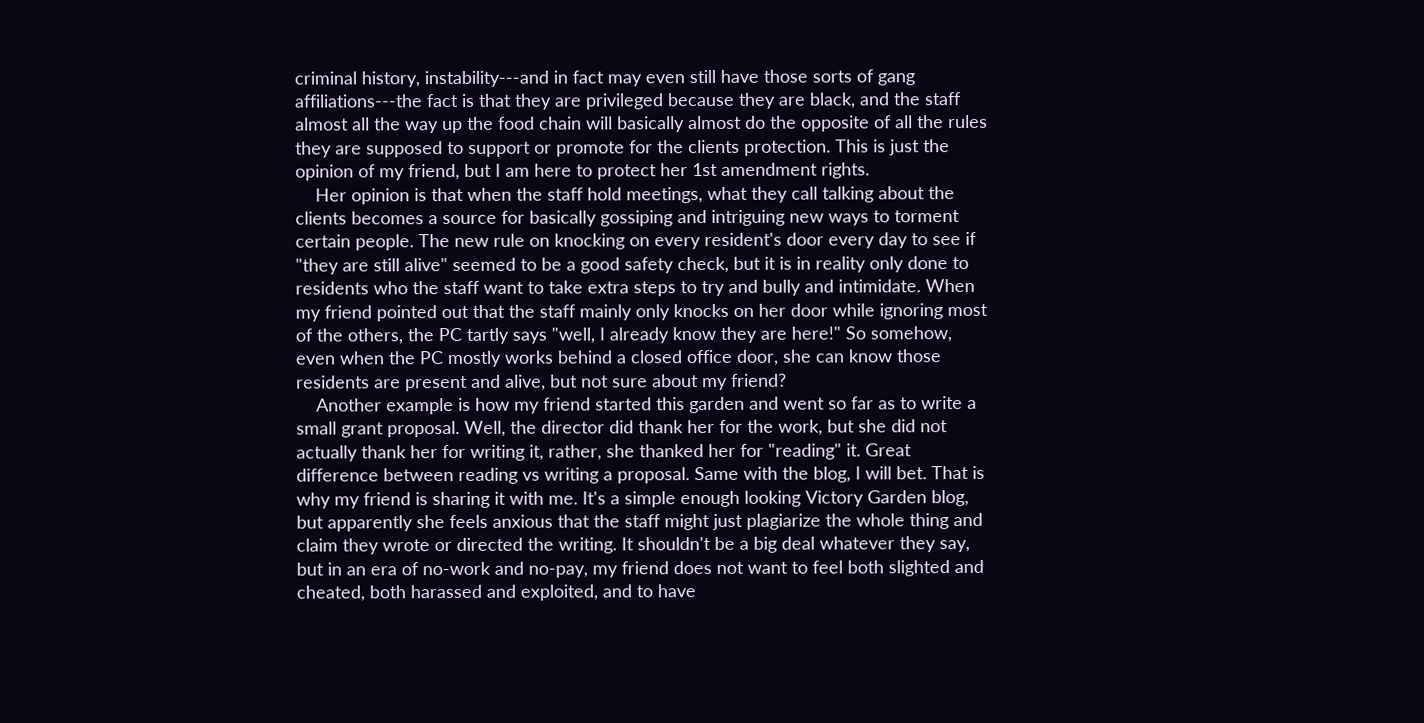criminal history, instability---and in fact may even still have those sorts of gang affiliations---the fact is that they are privileged because they are black, and the staff almost all the way up the food chain will basically almost do the opposite of all the rules they are supposed to support or promote for the clients protection. This is just the opinion of my friend, but I am here to protect her 1st amendment rights.
    Her opinion is that when the staff hold meetings, what they call talking about the clients becomes a source for basically gossiping and intriguing new ways to torment certain people. The new rule on knocking on every resident's door every day to see if "they are still alive" seemed to be a good safety check, but it is in reality only done to residents who the staff want to take extra steps to try and bully and intimidate. When my friend pointed out that the staff mainly only knocks on her door while ignoring most of the others, the PC tartly says "well, I already know they are here!" So somehow, even when the PC mostly works behind a closed office door, she can know those residents are present and alive, but not sure about my friend?
    Another example is how my friend started this garden and went so far as to write a small grant proposal. Well, the director did thank her for the work, but she did not actually thank her for writing it, rather, she thanked her for "reading" it. Great difference between reading vs writing a proposal. Same with the blog, I will bet. That is why my friend is sharing it with me. It's a simple enough looking Victory Garden blog, but apparently she feels anxious that the staff might just plagiarize the whole thing and claim they wrote or directed the writing. It shouldn't be a big deal whatever they say, but in an era of no-work and no-pay, my friend does not want to feel both slighted and cheated, both harassed and exploited, and to have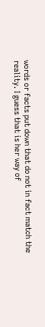words or facts put down that do not in fact match the reality. I guess that is her way of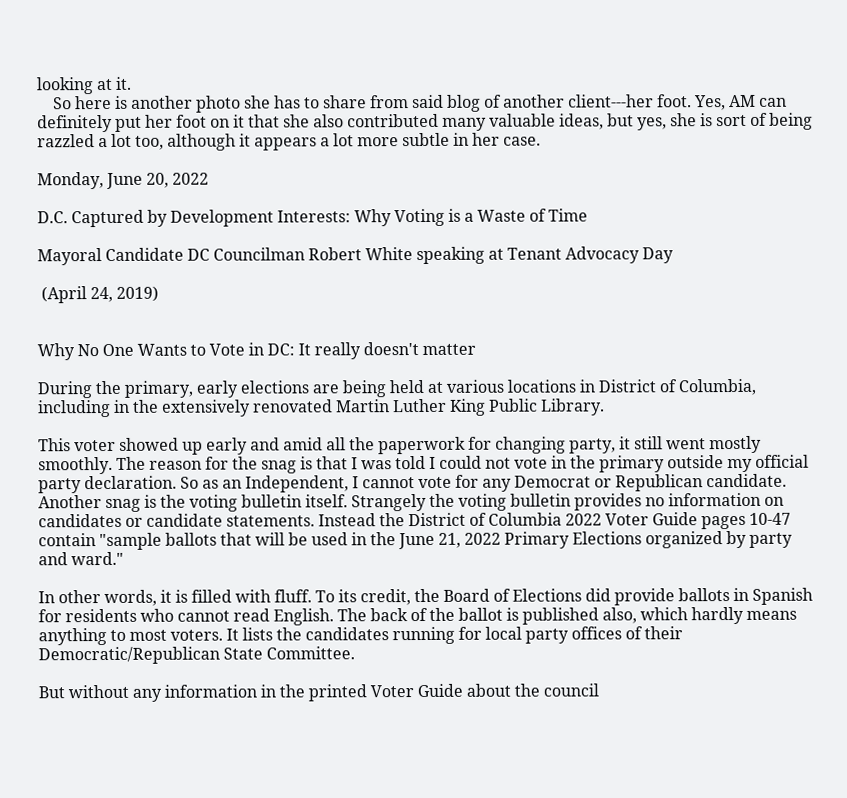looking at it.
    So here is another photo she has to share from said blog of another client---her foot. Yes, AM can definitely put her foot on it that she also contributed many valuable ideas, but yes, she is sort of being razzled a lot too, although it appears a lot more subtle in her case.

Monday, June 20, 2022

D.C. Captured by Development Interests: Why Voting is a Waste of Time

Mayoral Candidate DC Councilman Robert White speaking at Tenant Advocacy Day

 (April 24, 2019)


Why No One Wants to Vote in DC: It really doesn't matter

During the primary, early elections are being held at various locations in District of Columbia, including in the extensively renovated Martin Luther King Public Library.

This voter showed up early and amid all the paperwork for changing party, it still went mostly smoothly. The reason for the snag is that I was told I could not vote in the primary outside my official party declaration. So as an Independent, I cannot vote for any Democrat or Republican candidate. Another snag is the voting bulletin itself. Strangely the voting bulletin provides no information on candidates or candidate statements. Instead the District of Columbia 2022 Voter Guide pages 10-47 contain "sample ballots that will be used in the June 21, 2022 Primary Elections organized by party and ward."

In other words, it is filled with fluff. To its credit, the Board of Elections did provide ballots in Spanish for residents who cannot read English. The back of the ballot is published also, which hardly means anything to most voters. It lists the candidates running for local party offices of their Democratic/Republican State Committee.

But without any information in the printed Voter Guide about the council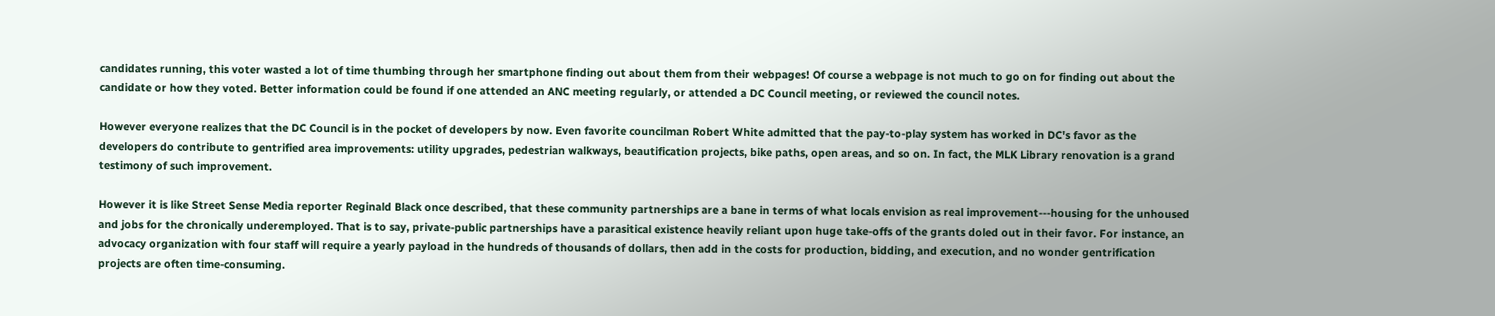candidates running, this voter wasted a lot of time thumbing through her smartphone finding out about them from their webpages! Of course a webpage is not much to go on for finding out about the candidate or how they voted. Better information could be found if one attended an ANC meeting regularly, or attended a DC Council meeting, or reviewed the council notes.

However everyone realizes that the DC Council is in the pocket of developers by now. Even favorite councilman Robert White admitted that the pay-to-play system has worked in DC's favor as the developers do contribute to gentrified area improvements: utility upgrades, pedestrian walkways, beautification projects, bike paths, open areas, and so on. In fact, the MLK Library renovation is a grand testimony of such improvement.

However it is like Street Sense Media reporter Reginald Black once described, that these community partnerships are a bane in terms of what locals envision as real improvement---housing for the unhoused and jobs for the chronically underemployed. That is to say, private-public partnerships have a parasitical existence heavily reliant upon huge take-offs of the grants doled out in their favor. For instance, an advocacy organization with four staff will require a yearly payload in the hundreds of thousands of dollars, then add in the costs for production, bidding, and execution, and no wonder gentrification projects are often time-consuming.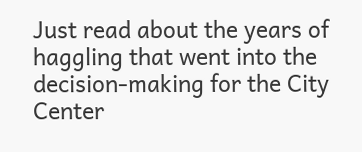Just read about the years of haggling that went into the decision-making for the City Center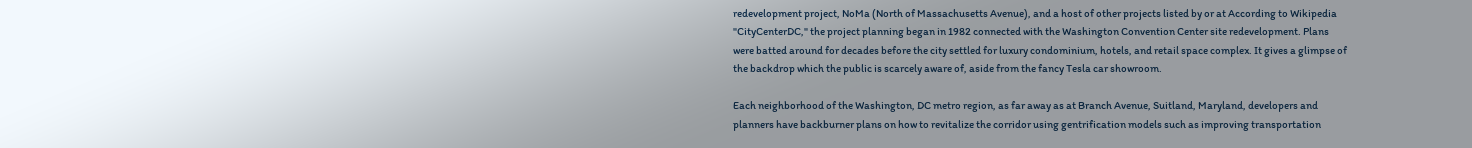redevelopment project, NoMa (North of Massachusetts Avenue), and a host of other projects listed by or at According to Wikipedia "CityCenterDC," the project planning began in 1982 connected with the Washington Convention Center site redevelopment. Plans were batted around for decades before the city settled for luxury condominium, hotels, and retail space complex. It gives a glimpse of the backdrop which the public is scarcely aware of, aside from the fancy Tesla car showroom.

Each neighborhood of the Washington, DC metro region, as far away as at Branch Avenue, Suitland, Maryland, developers and planners have backburner plans on how to revitalize the corridor using gentrification models such as improving transportation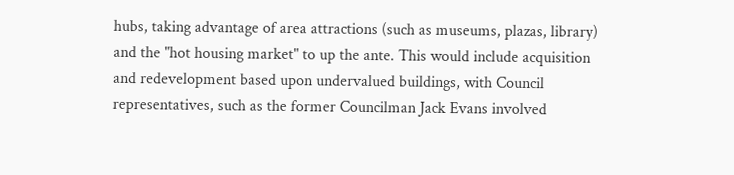hubs, taking advantage of area attractions (such as museums, plazas, library) and the "hot housing market" to up the ante. This would include acquisition and redevelopment based upon undervalued buildings, with Council representatives, such as the former Councilman Jack Evans involved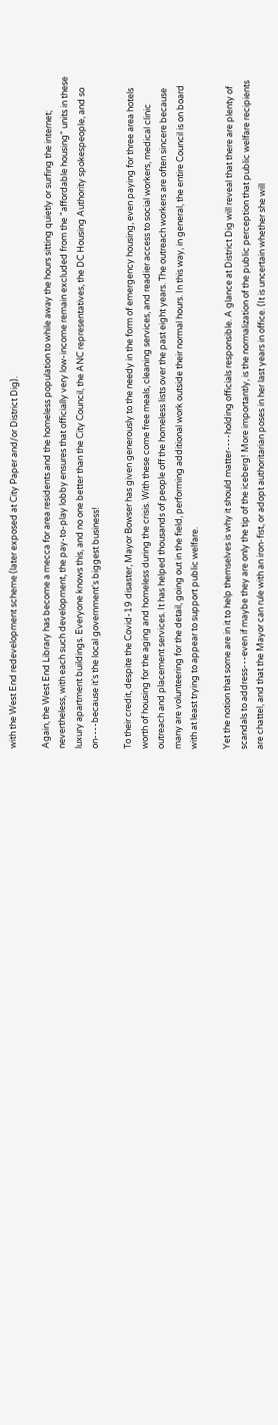with the West End redevelopment scheme (later exposed at City Paper and/or District Dig).

Again, the West End Library has become a mecca for area residents and the homeless population to while away the hours sitting quietly or surfing the internet; nevertheless, with each such development, the pay-to-play lobby ensures that officially very low-income remain excluded from the "affordable housing" units in these luxury apartment buildings. Everyone knows this, and no one better than the City Council, the ANC representatives, the DC Housing Authority spokespeople, and so on----because it's the local government's biggest business!

To their credit, despite the Covid-19 disaster, Mayor Bowser has given generously to the needy in the form of emergency housing, even paying for three area hotels worth of housing for the aging and homeless during the crisis. With these come free meals, cleaning services, and readier access to social workers, medical clinic outreach and placement services. It has helped thousands of people off the homeless lists over the past eight years. The outreach workers are often sincere because many are volunteering for the detail, going out in the field, performing additional work outside their normal hours. In this way, in general, the entire Council is on board with at least trying to appear to support public welfare.

Yet the notion that some are in it to help themselves is why it should matter----holding officials responsible. A glance at District Dig will reveal that there are plenty of scandals to address---even if maybe they are only the tip of the iceberg! More importantly, is the normalization of the public perception that public welfare recipients are chattel, and that the Mayor can rule with an iron-fist, or adopt authoritarian poses in her last years in office. (It is uncertain whether she will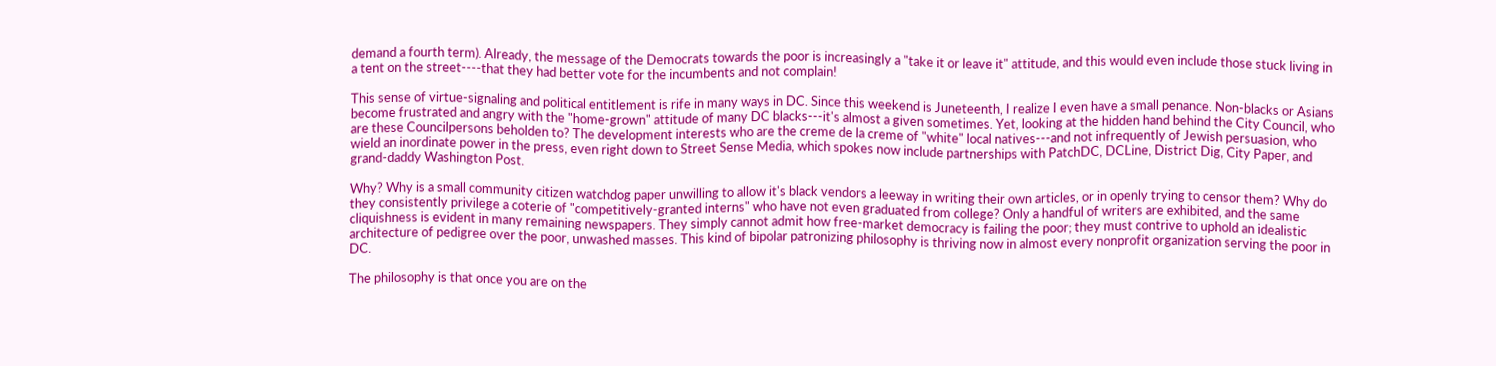demand a fourth term). Already, the message of the Democrats towards the poor is increasingly a "take it or leave it" attitude, and this would even include those stuck living in a tent on the street----that they had better vote for the incumbents and not complain!

This sense of virtue-signaling and political entitlement is rife in many ways in DC. Since this weekend is Juneteenth, I realize I even have a small penance. Non-blacks or Asians become frustrated and angry with the "home-grown" attitude of many DC blacks---it's almost a given sometimes. Yet, looking at the hidden hand behind the City Council, who are these Councilpersons beholden to? The development interests who are the creme de la creme of "white" local natives---and not infrequently of Jewish persuasion, who wield an inordinate power in the press, even right down to Street Sense Media, which spokes now include partnerships with PatchDC, DCLine, District Dig, City Paper, and grand-daddy Washington Post.

Why? Why is a small community citizen watchdog paper unwilling to allow it's black vendors a leeway in writing their own articles, or in openly trying to censor them? Why do they consistently privilege a coterie of "competitively-granted interns" who have not even graduated from college? Only a handful of writers are exhibited, and the same cliquishness is evident in many remaining newspapers. They simply cannot admit how free-market democracy is failing the poor; they must contrive to uphold an idealistic architecture of pedigree over the poor, unwashed masses. This kind of bipolar patronizing philosophy is thriving now in almost every nonprofit organization serving the poor in DC.

The philosophy is that once you are on the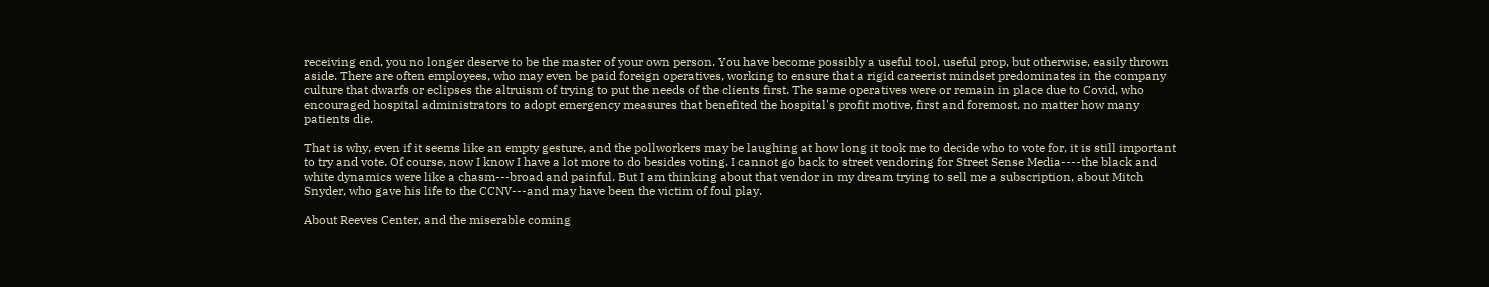receiving end, you no longer deserve to be the master of your own person. You have become possibly a useful tool, useful prop, but otherwise, easily thrown aside. There are often employees, who may even be paid foreign operatives, working to ensure that a rigid careerist mindset predominates in the company culture that dwarfs or eclipses the altruism of trying to put the needs of the clients first. The same operatives were or remain in place due to Covid, who encouraged hospital administrators to adopt emergency measures that benefited the hospital's profit motive, first and foremost, no matter how many patients die.

That is why, even if it seems like an empty gesture, and the pollworkers may be laughing at how long it took me to decide who to vote for, it is still important to try and vote. Of course, now I know I have a lot more to do besides voting. I cannot go back to street vendoring for Street Sense Media----the black and white dynamics were like a chasm---broad and painful. But I am thinking about that vendor in my dream trying to sell me a subscription, about Mitch Snyder, who gave his life to the CCNV---and may have been the victim of foul play.

About Reeves Center, and the miserable coming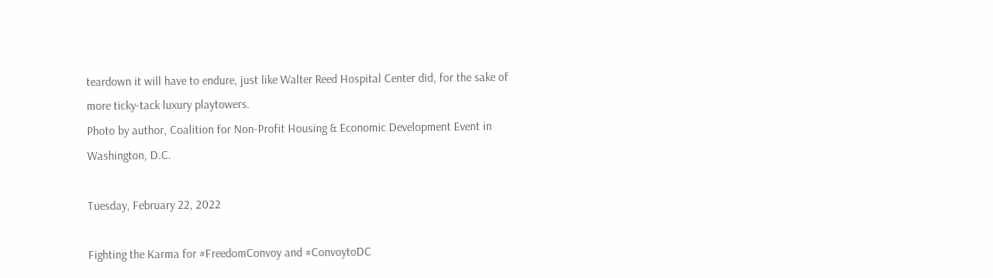teardown it will have to endure, just like Walter Reed Hospital Center did, for the sake of more ticky-tack luxury playtowers.
Photo by author, Coalition for Non-Profit Housing & Economic Development Event in Washington, D.C.

Tuesday, February 22, 2022

Fighting the Karma for #FreedomConvoy and #ConvoytoDC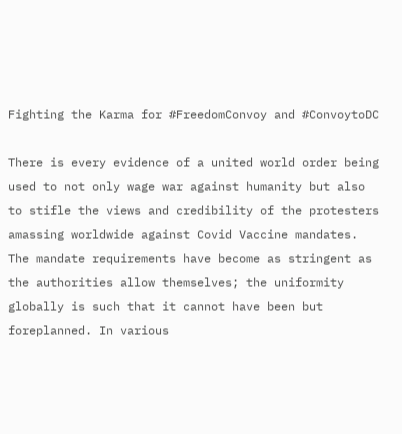Fighting the Karma for #FreedomConvoy and #ConvoytoDC

There is every evidence of a united world order being used to not only wage war against humanity but also to stifle the views and credibility of the protesters amassing worldwide against Covid Vaccine mandates. The mandate requirements have become as stringent as the authorities allow themselves; the uniformity globally is such that it cannot have been but foreplanned. In various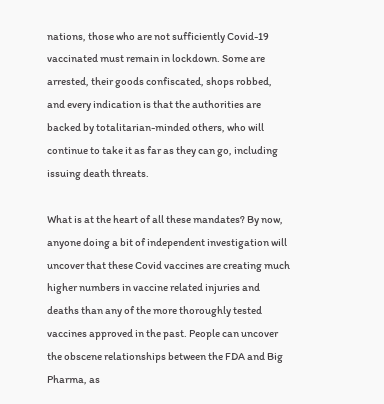nations, those who are not sufficiently Covid-19 vaccinated must remain in lockdown. Some are arrested, their goods confiscated, shops robbed, and every indication is that the authorities are backed by totalitarian-minded others, who will continue to take it as far as they can go, including issuing death threats.

What is at the heart of all these mandates? By now, anyone doing a bit of independent investigation will uncover that these Covid vaccines are creating much higher numbers in vaccine related injuries and deaths than any of the more thoroughly tested vaccines approved in the past. People can uncover the obscene relationships between the FDA and Big Pharma, as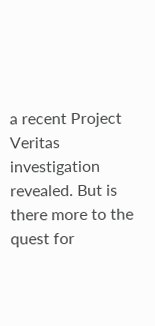a recent Project Veritas investigation revealed. But is there more to the quest for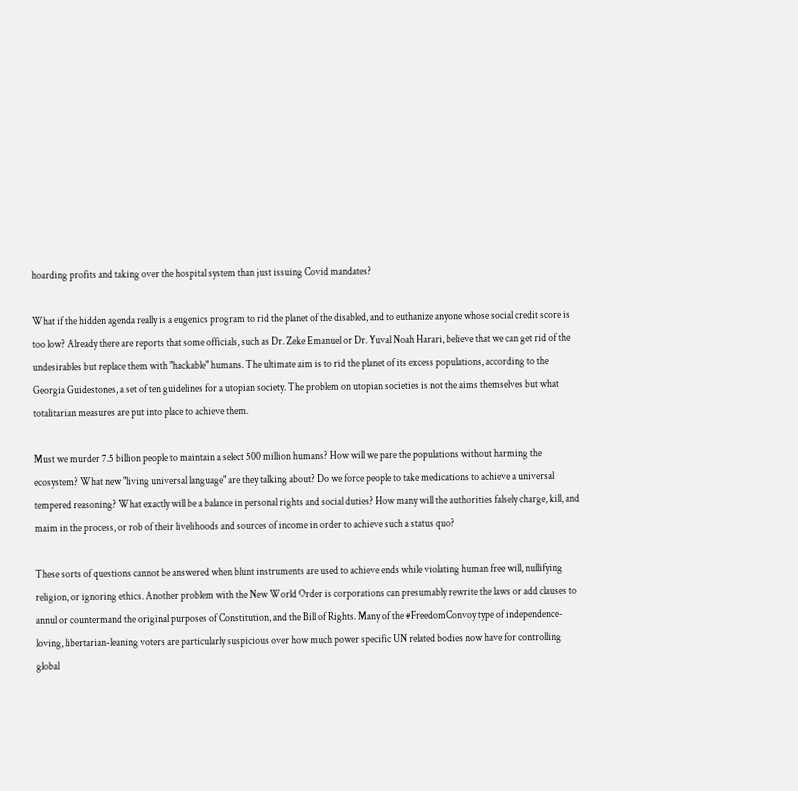hoarding profits and taking over the hospital system than just issuing Covid mandates?

What if the hidden agenda really is a eugenics program to rid the planet of the disabled, and to euthanize anyone whose social credit score is too low? Already there are reports that some officials, such as Dr. Zeke Emanuel or Dr. Yuval Noah Harari, believe that we can get rid of the undesirables but replace them with "hackable" humans. The ultimate aim is to rid the planet of its excess populations, according to the Georgia Guidestones, a set of ten guidelines for a utopian society. The problem on utopian societies is not the aims themselves but what totalitarian measures are put into place to achieve them.

Must we murder 7.5 billion people to maintain a select 500 million humans? How will we pare the populations without harming the ecosystem? What new "living universal language" are they talking about? Do we force people to take medications to achieve a universal tempered reasoning? What exactly will be a balance in personal rights and social duties? How many will the authorities falsely charge, kill, and maim in the process, or rob of their livelihoods and sources of income in order to achieve such a status quo?

These sorts of questions cannot be answered when blunt instruments are used to achieve ends while violating human free will, nullifying religion, or ignoring ethics. Another problem with the New World Order is corporations can presumably rewrite the laws or add clauses to annul or countermand the original purposes of Constitution, and the Bill of Rights. Many of the #FreedomConvoy type of independence-loving, libertarian-leaning voters are particularly suspicious over how much power specific UN related bodies now have for controlling global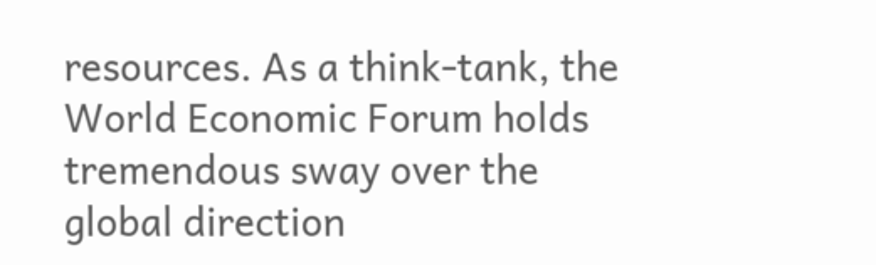resources. As a think-tank, the World Economic Forum holds tremendous sway over the global direction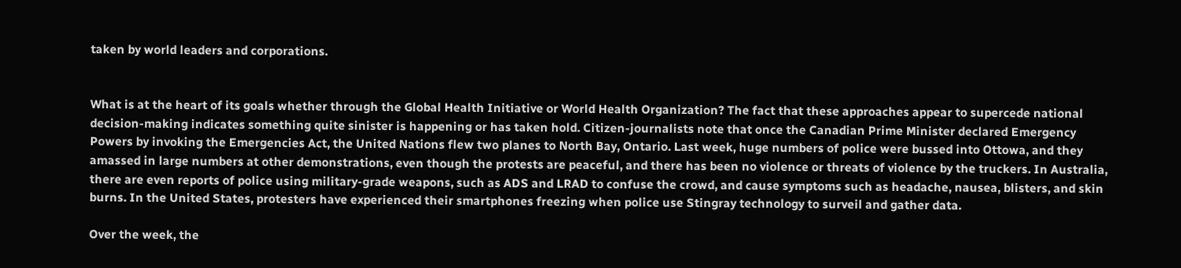taken by world leaders and corporations.


What is at the heart of its goals whether through the Global Health Initiative or World Health Organization? The fact that these approaches appear to supercede national decision-making indicates something quite sinister is happening or has taken hold. Citizen-journalists note that once the Canadian Prime Minister declared Emergency Powers by invoking the Emergencies Act, the United Nations flew two planes to North Bay, Ontario. Last week, huge numbers of police were bussed into Ottowa, and they amassed in large numbers at other demonstrations, even though the protests are peaceful, and there has been no violence or threats of violence by the truckers. In Australia, there are even reports of police using military-grade weapons, such as ADS and LRAD to confuse the crowd, and cause symptoms such as headache, nausea, blisters, and skin burns. In the United States, protesters have experienced their smartphones freezing when police use Stingray technology to surveil and gather data.

Over the week, the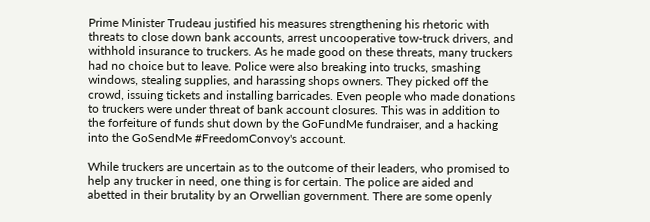Prime Minister Trudeau justified his measures strengthening his rhetoric with threats to close down bank accounts, arrest uncooperative tow-truck drivers, and withhold insurance to truckers. As he made good on these threats, many truckers had no choice but to leave. Police were also breaking into trucks, smashing windows, stealing supplies, and harassing shops owners. They picked off the crowd, issuing tickets and installing barricades. Even people who made donations to truckers were under threat of bank account closures. This was in addition to the forfeiture of funds shut down by the GoFundMe fundraiser, and a hacking into the GoSendMe #FreedomConvoy's account.

While truckers are uncertain as to the outcome of their leaders, who promised to help any trucker in need, one thing is for certain. The police are aided and abetted in their brutality by an Orwellian government. There are some openly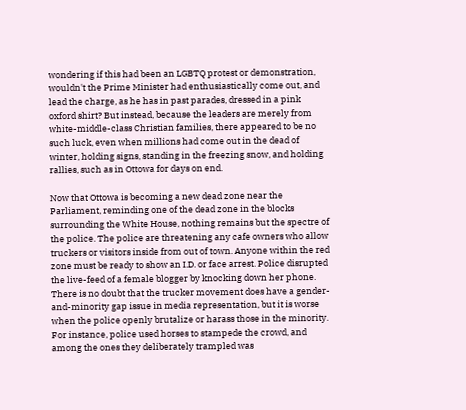wondering if this had been an LGBTQ protest or demonstration, wouldn't the Prime Minister had enthusiastically come out, and lead the charge, as he has in past parades, dressed in a pink oxford shirt? But instead, because the leaders are merely from white-middle-class Christian families, there appeared to be no such luck, even when millions had come out in the dead of winter, holding signs, standing in the freezing snow, and holding rallies, such as in Ottowa for days on end.

Now that Ottowa is becoming a new dead zone near the Parliament, reminding one of the dead zone in the blocks surrounding the White House, nothing remains but the spectre of the police. The police are threatening any cafe owners who allow truckers or visitors inside from out of town. Anyone within the red zone must be ready to show an I.D. or face arrest. Police disrupted the live-feed of a female blogger by knocking down her phone. There is no doubt that the trucker movement does have a gender-and-minority gap issue in media representation, but it is worse when the police openly brutalize or harass those in the minority. For instance, police used horses to stampede the crowd, and among the ones they deliberately trampled was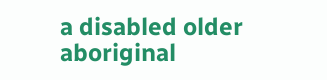a disabled older aboriginal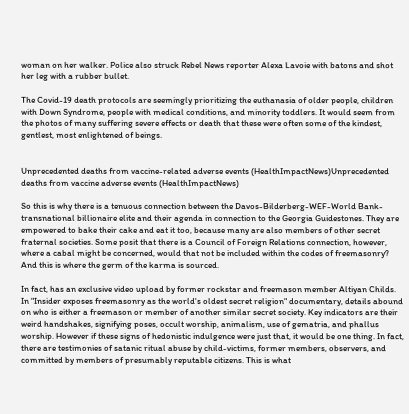woman on her walker. Police also struck Rebel News reporter Alexa Lavoie with batons and shot her leg with a rubber bullet.

The Covid-19 death protocols are seemingly prioritizing the euthanasia of older people, children with Down Syndrome, people with medical conditions, and minority toddlers. It would seem from the photos of many suffering severe effects or death that these were often some of the kindest, gentlest, most enlightened of beings.


Unprecedented deaths from vaccine-related adverse events (HealthImpactNews)Unprecedented deaths from vaccine adverse events (HealthImpactNews)

So this is why there is a tenuous connection between the Davos-Bilderberg-WEF-World Bank-transnational billionaire elite and their agenda in connection to the Georgia Guidestones. They are empowered to bake their cake and eat it too, because many are also members of other secret fraternal societies. Some posit that there is a Council of Foreign Relations connection, however, where a cabal might be concerned, would that not be included within the codes of freemasonry? And this is where the germ of the karma is sourced.

In fact, has an exclusive video upload by former rockstar and freemason member Altiyan Childs. In "Insider exposes freemasonry as the world's oldest secret religion" documentary, details abound on who is either a freemason or member of another similar secret society. Key indicators are their weird handshakes, signifying poses, occult worship, animalism, use of gematria, and phallus worship. However if these signs of hedonistic indulgence were just that, it would be one thing. In fact, there are testimonies of satanic ritual abuse by child-victims, former members, observers, and committed by members of presumably reputable citizens. This is what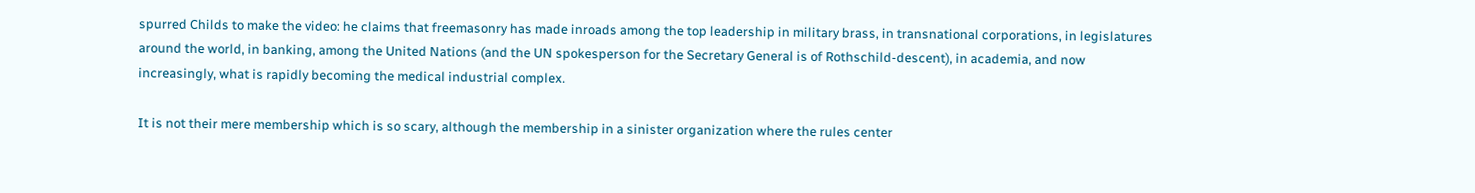spurred Childs to make the video: he claims that freemasonry has made inroads among the top leadership in military brass, in transnational corporations, in legislatures around the world, in banking, among the United Nations (and the UN spokesperson for the Secretary General is of Rothschild-descent), in academia, and now increasingly, what is rapidly becoming the medical industrial complex.

It is not their mere membership which is so scary, although the membership in a sinister organization where the rules center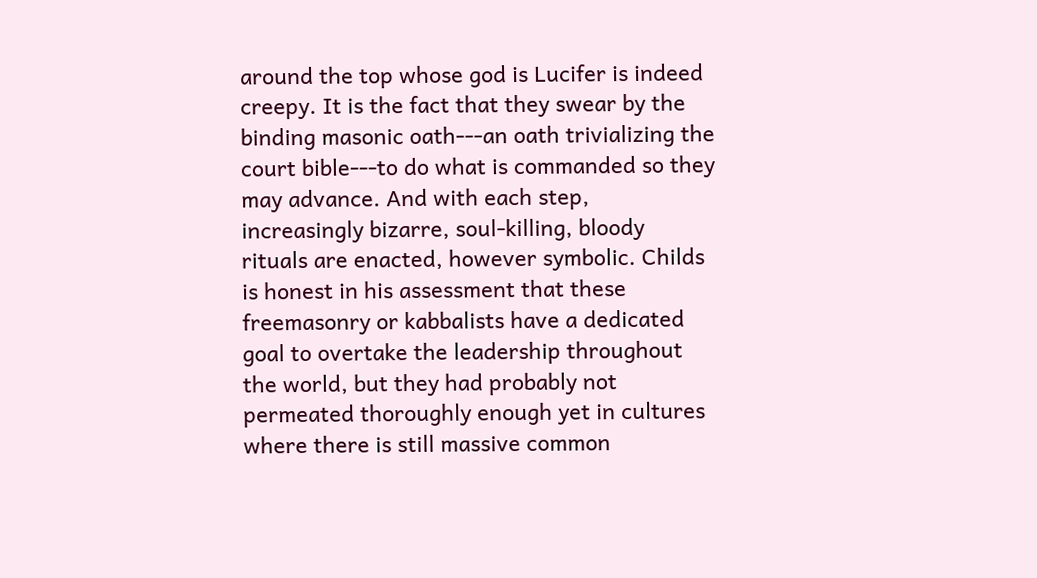around the top whose god is Lucifer is indeed creepy. It is the fact that they swear by the binding masonic oath---an oath trivializing the court bible---to do what is commanded so they may advance. And with each step, increasingly bizarre, soul-killing, bloody rituals are enacted, however symbolic. Childs is honest in his assessment that these freemasonry or kabbalists have a dedicated goal to overtake the leadership throughout the world, but they had probably not permeated thoroughly enough yet in cultures where there is still massive common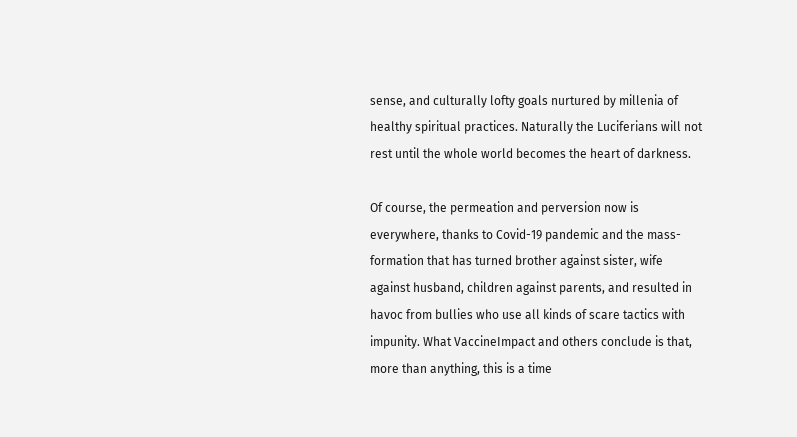sense, and culturally lofty goals nurtured by millenia of healthy spiritual practices. Naturally the Luciferians will not rest until the whole world becomes the heart of darkness.

Of course, the permeation and perversion now is everywhere, thanks to Covid-19 pandemic and the mass-formation that has turned brother against sister, wife against husband, children against parents, and resulted in havoc from bullies who use all kinds of scare tactics with impunity. What VaccineImpact and others conclude is that, more than anything, this is a time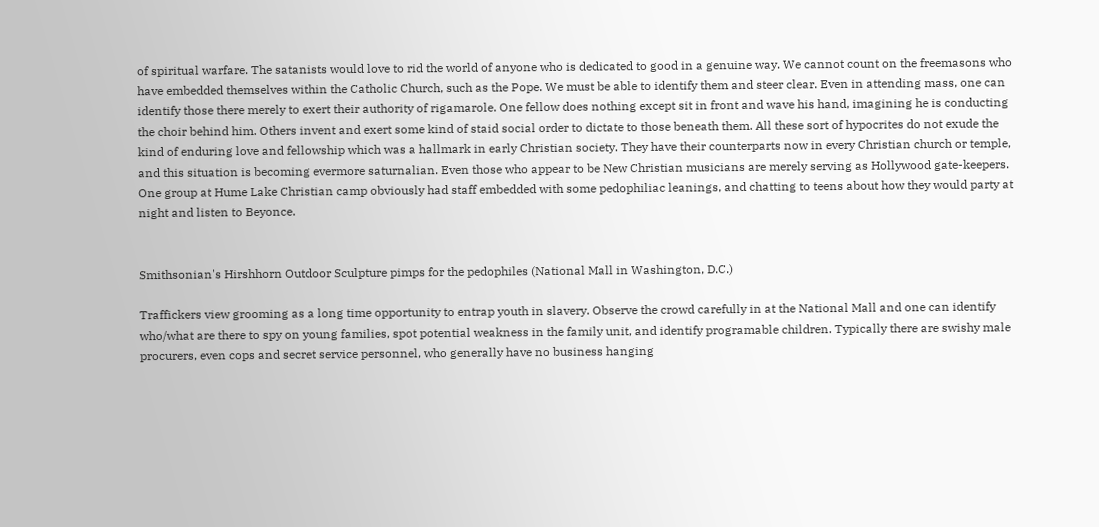of spiritual warfare. The satanists would love to rid the world of anyone who is dedicated to good in a genuine way. We cannot count on the freemasons who have embedded themselves within the Catholic Church, such as the Pope. We must be able to identify them and steer clear. Even in attending mass, one can identify those there merely to exert their authority of rigamarole. One fellow does nothing except sit in front and wave his hand, imagining he is conducting the choir behind him. Others invent and exert some kind of staid social order to dictate to those beneath them. All these sort of hypocrites do not exude the kind of enduring love and fellowship which was a hallmark in early Christian society. They have their counterparts now in every Christian church or temple, and this situation is becoming evermore saturnalian. Even those who appear to be New Christian musicians are merely serving as Hollywood gate-keepers. One group at Hume Lake Christian camp obviously had staff embedded with some pedophiliac leanings, and chatting to teens about how they would party at night and listen to Beyonce.


Smithsonian's Hirshhorn Outdoor Sculpture pimps for the pedophiles (National Mall in Washington, D.C.)

Traffickers view grooming as a long time opportunity to entrap youth in slavery. Observe the crowd carefully in at the National Mall and one can identify who/what are there to spy on young families, spot potential weakness in the family unit, and identify programable children. Typically there are swishy male procurers, even cops and secret service personnel, who generally have no business hanging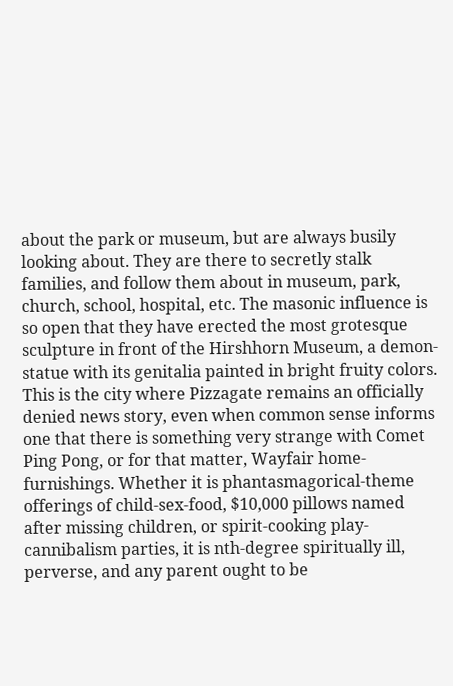about the park or museum, but are always busily looking about. They are there to secretly stalk families, and follow them about in museum, park, church, school, hospital, etc. The masonic influence is so open that they have erected the most grotesque sculpture in front of the Hirshhorn Museum, a demon-statue with its genitalia painted in bright fruity colors. This is the city where Pizzagate remains an officially denied news story, even when common sense informs one that there is something very strange with Comet Ping Pong, or for that matter, Wayfair home-furnishings. Whether it is phantasmagorical-theme offerings of child-sex-food, $10,000 pillows named after missing children, or spirit-cooking play-cannibalism parties, it is nth-degree spiritually ill, perverse, and any parent ought to be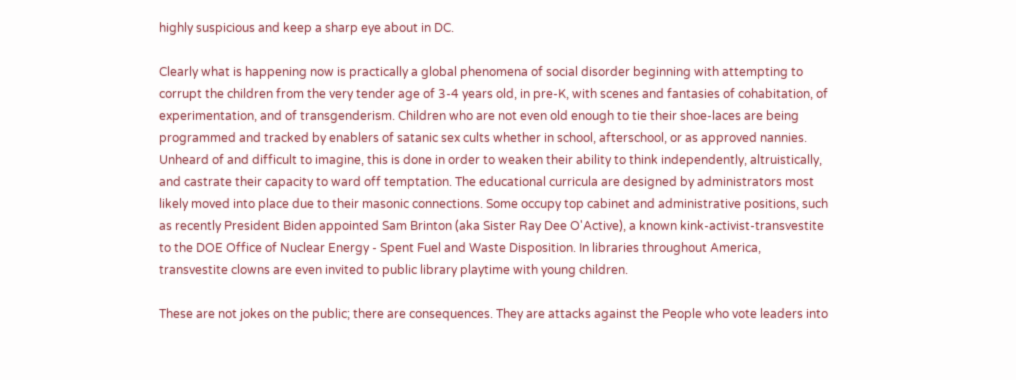highly suspicious and keep a sharp eye about in DC.

Clearly what is happening now is practically a global phenomena of social disorder beginning with attempting to corrupt the children from the very tender age of 3-4 years old, in pre-K, with scenes and fantasies of cohabitation, of experimentation, and of transgenderism. Children who are not even old enough to tie their shoe-laces are being programmed and tracked by enablers of satanic sex cults whether in school, afterschool, or as approved nannies. Unheard of and difficult to imagine, this is done in order to weaken their ability to think independently, altruistically, and castrate their capacity to ward off temptation. The educational curricula are designed by administrators most likely moved into place due to their masonic connections. Some occupy top cabinet and administrative positions, such as recently President Biden appointed Sam Brinton (aka Sister Ray Dee O'Active), a known kink-activist-transvestite to the DOE Office of Nuclear Energy - Spent Fuel and Waste Disposition. In libraries throughout America, transvestite clowns are even invited to public library playtime with young children.

These are not jokes on the public; there are consequences. They are attacks against the People who vote leaders into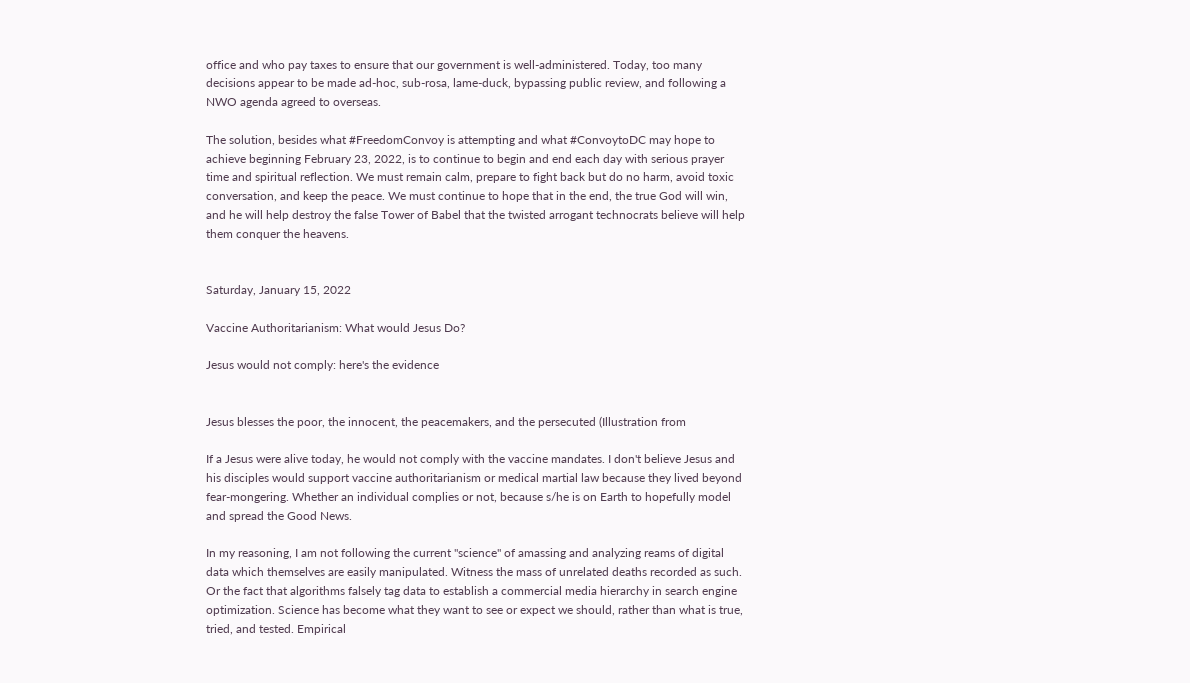office and who pay taxes to ensure that our government is well-administered. Today, too many decisions appear to be made ad-hoc, sub-rosa, lame-duck, bypassing public review, and following a NWO agenda agreed to overseas.

The solution, besides what #FreedomConvoy is attempting and what #ConvoytoDC may hope to achieve beginning February 23, 2022, is to continue to begin and end each day with serious prayer time and spiritual reflection. We must remain calm, prepare to fight back but do no harm, avoid toxic conversation, and keep the peace. We must continue to hope that in the end, the true God will win, and he will help destroy the false Tower of Babel that the twisted arrogant technocrats believe will help them conquer the heavens.


Saturday, January 15, 2022

Vaccine Authoritarianism: What would Jesus Do?

Jesus would not comply: here's the evidence


Jesus blesses the poor, the innocent, the peacemakers, and the persecuted (Illustration from

If a Jesus were alive today, he would not comply with the vaccine mandates. I don't believe Jesus and his disciples would support vaccine authoritarianism or medical martial law because they lived beyond fear-mongering. Whether an individual complies or not, because s/he is on Earth to hopefully model and spread the Good News.

In my reasoning, I am not following the current "science" of amassing and analyzing reams of digital data which themselves are easily manipulated. Witness the mass of unrelated deaths recorded as such. Or the fact that algorithms falsely tag data to establish a commercial media hierarchy in search engine optimization. Science has become what they want to see or expect we should, rather than what is true, tried, and tested. Empirical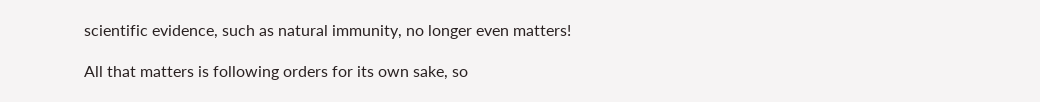scientific evidence, such as natural immunity, no longer even matters!

All that matters is following orders for its own sake, so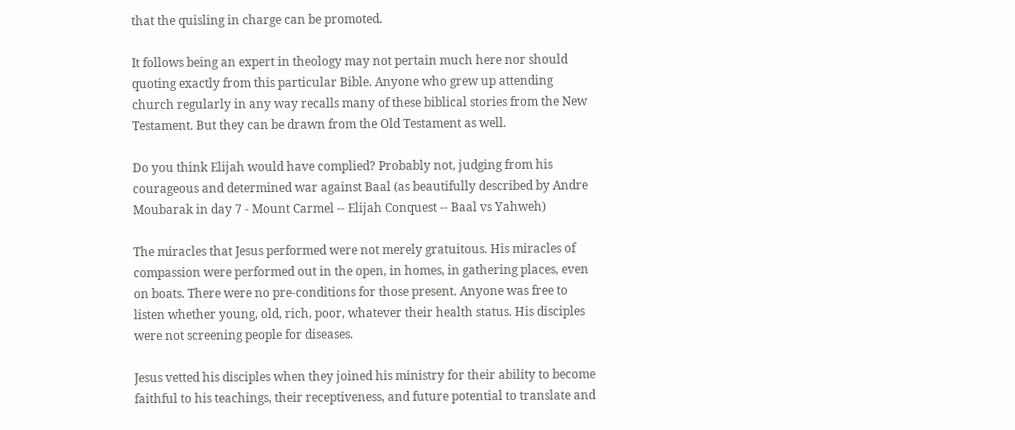that the quisling in charge can be promoted.

It follows being an expert in theology may not pertain much here nor should quoting exactly from this particular Bible. Anyone who grew up attending church regularly in any way recalls many of these biblical stories from the New Testament. But they can be drawn from the Old Testament as well.

Do you think Elijah would have complied? Probably not, judging from his courageous and determined war against Baal (as beautifully described by Andre Moubarak in day 7 - Mount Carmel -- Elijah Conquest -- Baal vs Yahweh)

The miracles that Jesus performed were not merely gratuitous. His miracles of compassion were performed out in the open, in homes, in gathering places, even on boats. There were no pre-conditions for those present. Anyone was free to listen whether young, old, rich, poor, whatever their health status. His disciples were not screening people for diseases.

Jesus vetted his disciples when they joined his ministry for their ability to become faithful to his teachings, their receptiveness, and future potential to translate and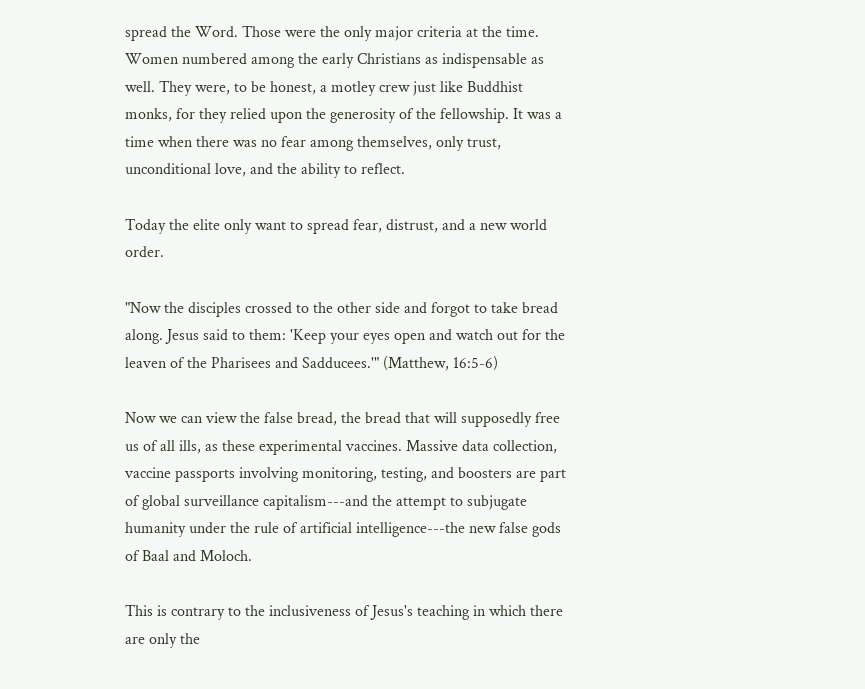spread the Word. Those were the only major criteria at the time. Women numbered among the early Christians as indispensable as well. They were, to be honest, a motley crew just like Buddhist monks, for they relied upon the generosity of the fellowship. It was a time when there was no fear among themselves, only trust, unconditional love, and the ability to reflect.

Today the elite only want to spread fear, distrust, and a new world order.

"Now the disciples crossed to the other side and forgot to take bread along. Jesus said to them: 'Keep your eyes open and watch out for the leaven of the Pharisees and Sadducees.'" (Matthew, 16:5-6)

Now we can view the false bread, the bread that will supposedly free us of all ills, as these experimental vaccines. Massive data collection, vaccine passports involving monitoring, testing, and boosters are part of global surveillance capitalism---and the attempt to subjugate humanity under the rule of artificial intelligence---the new false gods of Baal and Moloch.

This is contrary to the inclusiveness of Jesus's teaching in which there are only the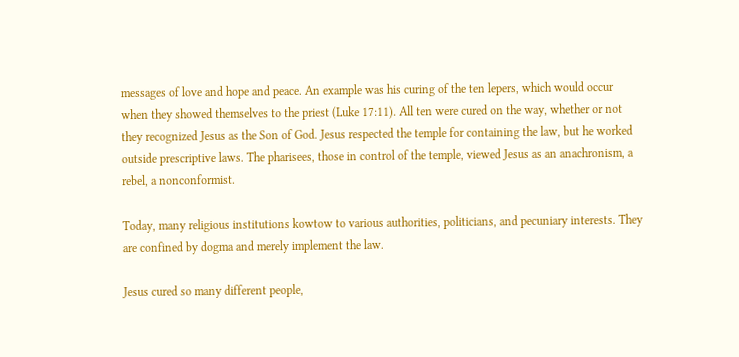messages of love and hope and peace. An example was his curing of the ten lepers, which would occur when they showed themselves to the priest (Luke 17:11). All ten were cured on the way, whether or not they recognized Jesus as the Son of God. Jesus respected the temple for containing the law, but he worked outside prescriptive laws. The pharisees, those in control of the temple, viewed Jesus as an anachronism, a rebel, a nonconformist.

Today, many religious institutions kowtow to various authorities, politicians, and pecuniary interests. They are confined by dogma and merely implement the law.

Jesus cured so many different people,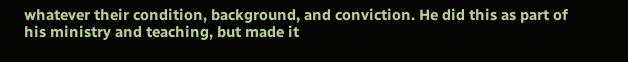whatever their condition, background, and conviction. He did this as part of his ministry and teaching, but made it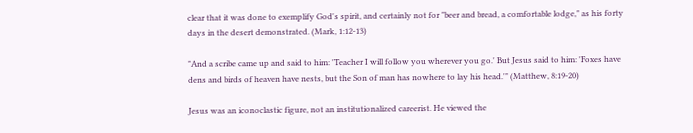clear that it was done to exemplify God's spirit, and certainly not for "beer and bread, a comfortable lodge," as his forty days in the desert demonstrated. (Mark, 1:12-13)

"And a scribe came up and said to him: 'Teacher I will follow you wherever you go.' But Jesus said to him: 'Foxes have dens and birds of heaven have nests, but the Son of man has nowhere to lay his head.'" (Matthew, 8:19-20)

Jesus was an iconoclastic figure, not an institutionalized careerist. He viewed the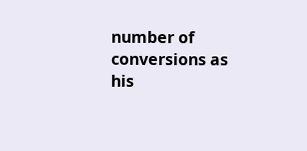number of conversions as his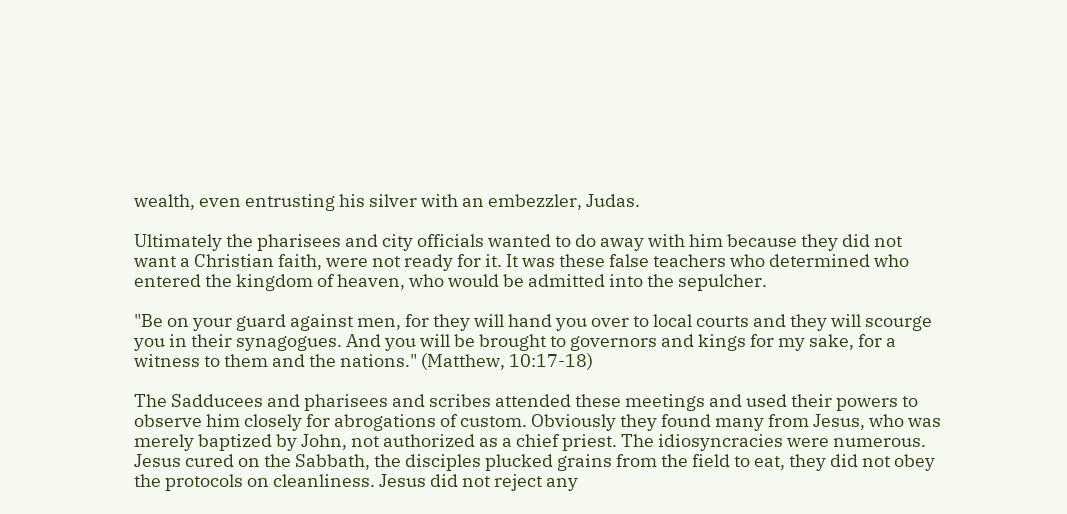wealth, even entrusting his silver with an embezzler, Judas.

Ultimately the pharisees and city officials wanted to do away with him because they did not want a Christian faith, were not ready for it. It was these false teachers who determined who entered the kingdom of heaven, who would be admitted into the sepulcher.

"Be on your guard against men, for they will hand you over to local courts and they will scourge you in their synagogues. And you will be brought to governors and kings for my sake, for a witness to them and the nations." (Matthew, 10:17-18)

The Sadducees and pharisees and scribes attended these meetings and used their powers to observe him closely for abrogations of custom. Obviously they found many from Jesus, who was merely baptized by John, not authorized as a chief priest. The idiosyncracies were numerous. Jesus cured on the Sabbath, the disciples plucked grains from the field to eat, they did not obey the protocols on cleanliness. Jesus did not reject any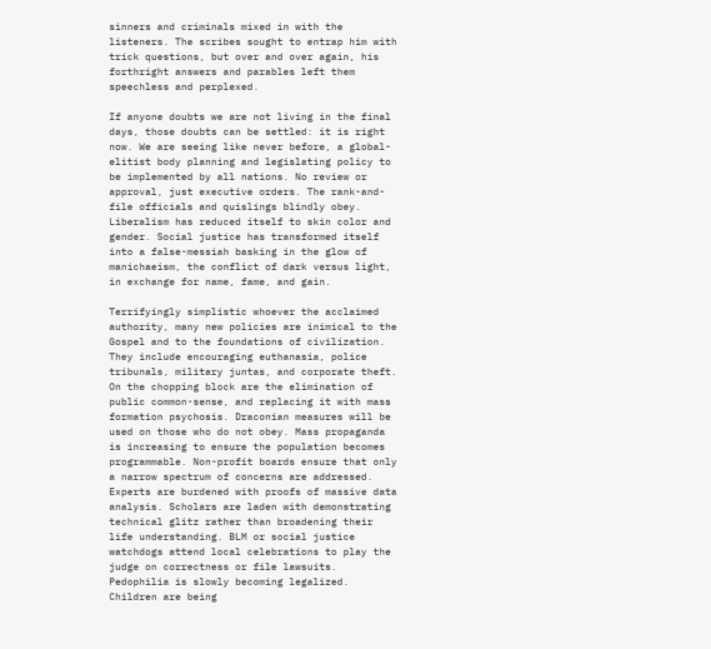sinners and criminals mixed in with the listeners. The scribes sought to entrap him with trick questions, but over and over again, his forthright answers and parables left them speechless and perplexed.

If anyone doubts we are not living in the final days, those doubts can be settled: it is right now. We are seeing like never before, a global-elitist body planning and legislating policy to be implemented by all nations. No review or approval, just executive orders. The rank-and-file officials and quislings blindly obey. Liberalism has reduced itself to skin color and gender. Social justice has transformed itself into a false-messiah basking in the glow of manichaeism, the conflict of dark versus light, in exchange for name, fame, and gain.

Terrifyingly simplistic whoever the acclaimed authority, many new policies are inimical to the Gospel and to the foundations of civilization. They include encouraging euthanasia, police tribunals, military juntas, and corporate theft. On the chopping block are the elimination of public common-sense, and replacing it with mass formation psychosis. Draconian measures will be used on those who do not obey. Mass propaganda is increasing to ensure the population becomes programmable. Non-profit boards ensure that only a narrow spectrum of concerns are addressed. Experts are burdened with proofs of massive data analysis. Scholars are laden with demonstrating technical glitz rather than broadening their life understanding. BLM or social justice watchdogs attend local celebrations to play the judge on correctness or file lawsuits. Pedophilia is slowly becoming legalized. Children are being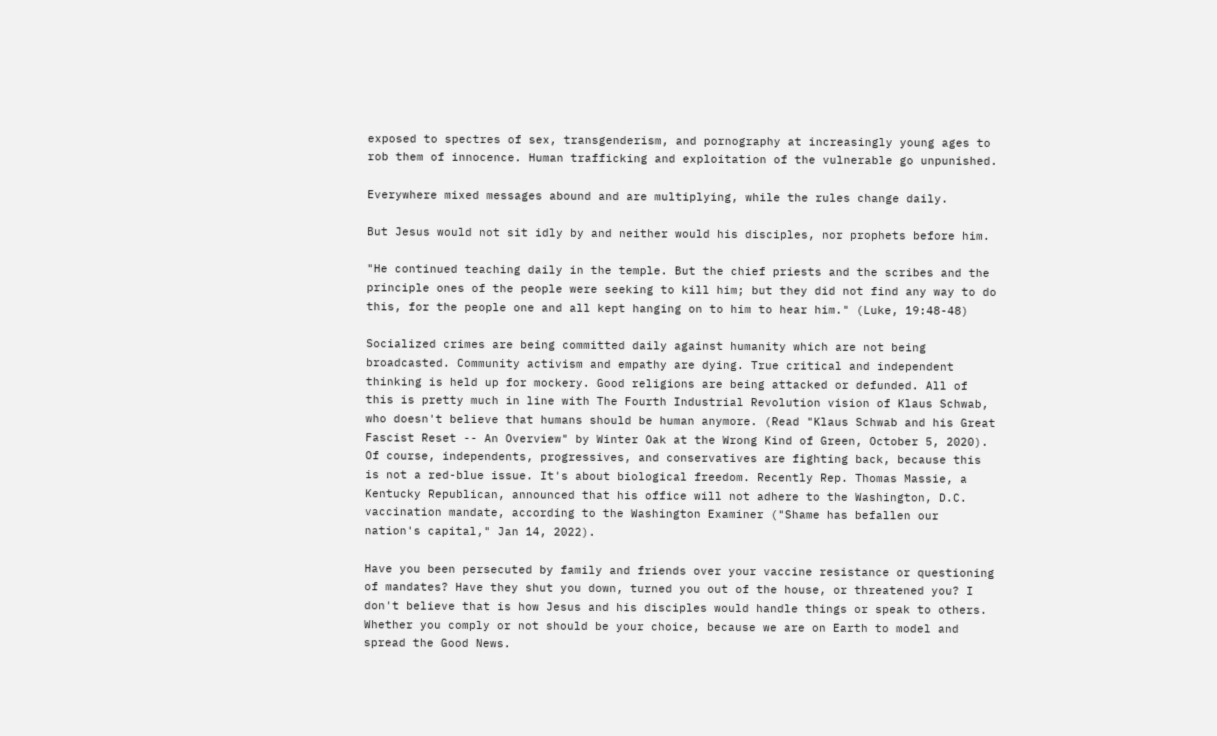exposed to spectres of sex, transgenderism, and pornography at increasingly young ages to rob them of innocence. Human trafficking and exploitation of the vulnerable go unpunished.

Everywhere mixed messages abound and are multiplying, while the rules change daily.

But Jesus would not sit idly by and neither would his disciples, nor prophets before him.

"He continued teaching daily in the temple. But the chief priests and the scribes and the principle ones of the people were seeking to kill him; but they did not find any way to do this, for the people one and all kept hanging on to him to hear him." (Luke, 19:48-48)

Socialized crimes are being committed daily against humanity which are not being broadcasted. Community activism and empathy are dying. True critical and independent thinking is held up for mockery. Good religions are being attacked or defunded. All of this is pretty much in line with The Fourth Industrial Revolution vision of Klaus Schwab, who doesn't believe that humans should be human anymore. (Read "Klaus Schwab and his Great Fascist Reset -- An Overview" by Winter Oak at the Wrong Kind of Green, October 5, 2020). Of course, independents, progressives, and conservatives are fighting back, because this is not a red-blue issue. It's about biological freedom. Recently Rep. Thomas Massie, a Kentucky Republican, announced that his office will not adhere to the Washington, D.C. vaccination mandate, according to the Washington Examiner ("Shame has befallen our nation's capital," Jan 14, 2022).

Have you been persecuted by family and friends over your vaccine resistance or questioning of mandates? Have they shut you down, turned you out of the house, or threatened you? I don't believe that is how Jesus and his disciples would handle things or speak to others. Whether you comply or not should be your choice, because we are on Earth to model and spread the Good News.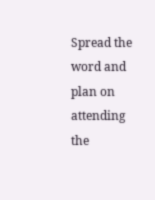Spread the word and plan on attending the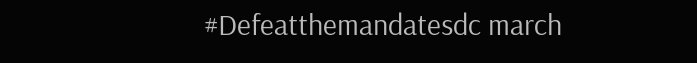#Defeatthemandatesdc march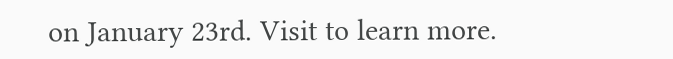on January 23rd. Visit to learn more.